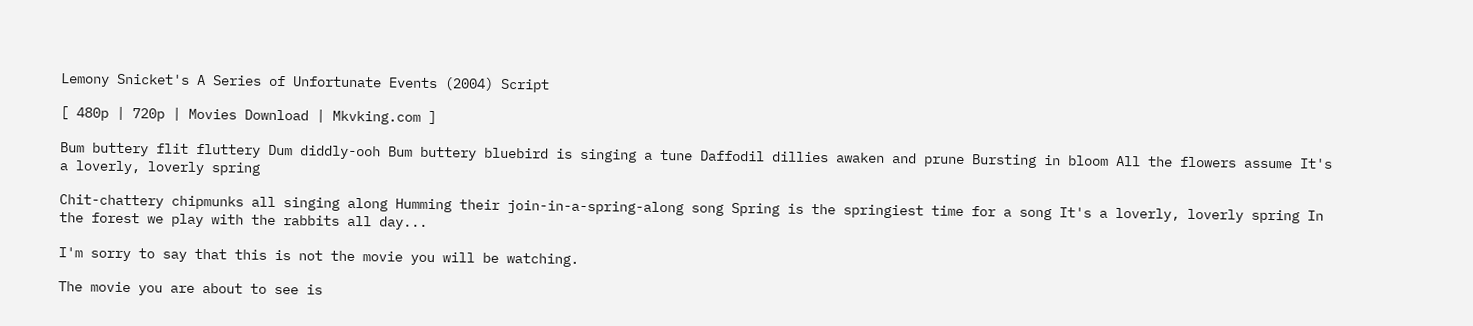Lemony Snicket's A Series of Unfortunate Events (2004) Script

[ 480p | 720p | Movies Download | Mkvking.com ]

Bum buttery flit fluttery Dum diddly-ooh Bum buttery bluebird is singing a tune Daffodil dillies awaken and prune Bursting in bloom All the flowers assume It's a loverly, loverly spring

Chit-chattery chipmunks all singing along Humming their join-in-a-spring-along song Spring is the springiest time for a song It's a loverly, loverly spring In the forest we play with the rabbits all day...

I'm sorry to say that this is not the movie you will be watching.

The movie you are about to see is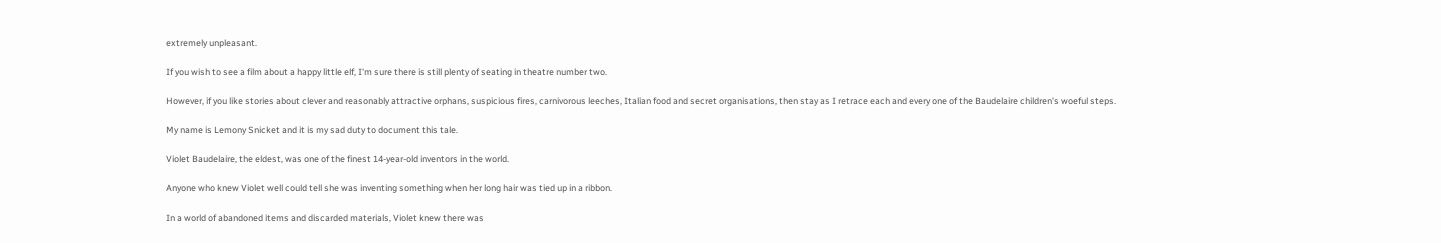extremely unpleasant.

If you wish to see a film about a happy little elf, I'm sure there is still plenty of seating in theatre number two.

However, if you like stories about clever and reasonably attractive orphans, suspicious fires, carnivorous leeches, Italian food and secret organisations, then stay as I retrace each and every one of the Baudelaire children's woeful steps.

My name is Lemony Snicket and it is my sad duty to document this tale.

Violet Baudelaire, the eldest, was one of the finest 14-year-old inventors in the world.

Anyone who knew Violet well could tell she was inventing something when her long hair was tied up in a ribbon.

In a world of abandoned items and discarded materials, Violet knew there was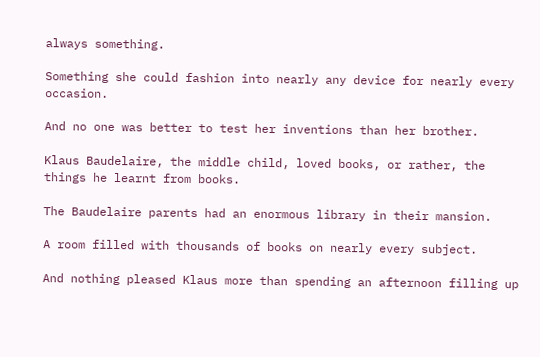always something.

Something she could fashion into nearly any device for nearly every occasion.

And no one was better to test her inventions than her brother.

Klaus Baudelaire, the middle child, loved books, or rather, the things he learnt from books.

The Baudelaire parents had an enormous library in their mansion.

A room filled with thousands of books on nearly every subject.

And nothing pleased Klaus more than spending an afternoon filling up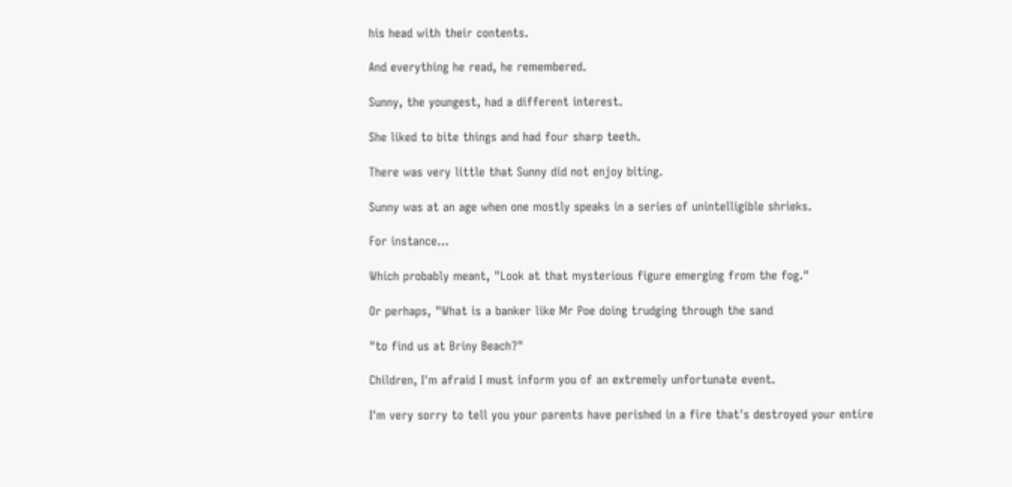his head with their contents.

And everything he read, he remembered.

Sunny, the youngest, had a different interest.

She liked to bite things and had four sharp teeth.

There was very little that Sunny did not enjoy biting.

Sunny was at an age when one mostly speaks in a series of unintelligible shrieks.

For instance...

Which probably meant, "Look at that mysterious figure emerging from the fog."

Or perhaps, "What is a banker like Mr Poe doing trudging through the sand

"to find us at Briny Beach?"

Children, I'm afraid I must inform you of an extremely unfortunate event.

I'm very sorry to tell you your parents have perished in a fire that's destroyed your entire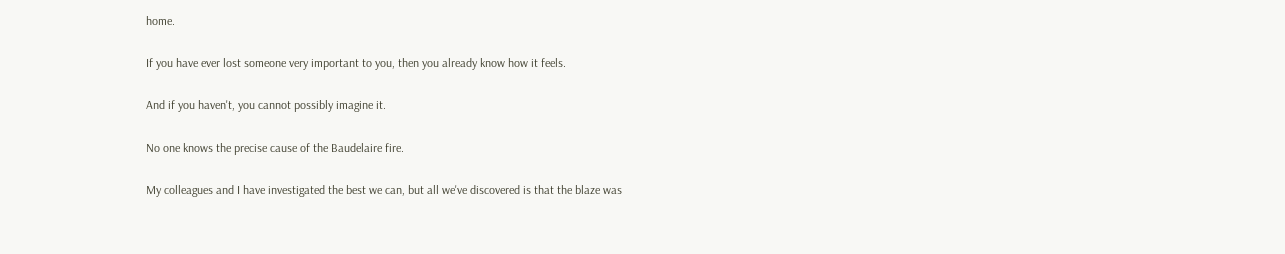home.

If you have ever lost someone very important to you, then you already know how it feels.

And if you haven't, you cannot possibly imagine it.

No one knows the precise cause of the Baudelaire fire.

My colleagues and I have investigated the best we can, but all we've discovered is that the blaze was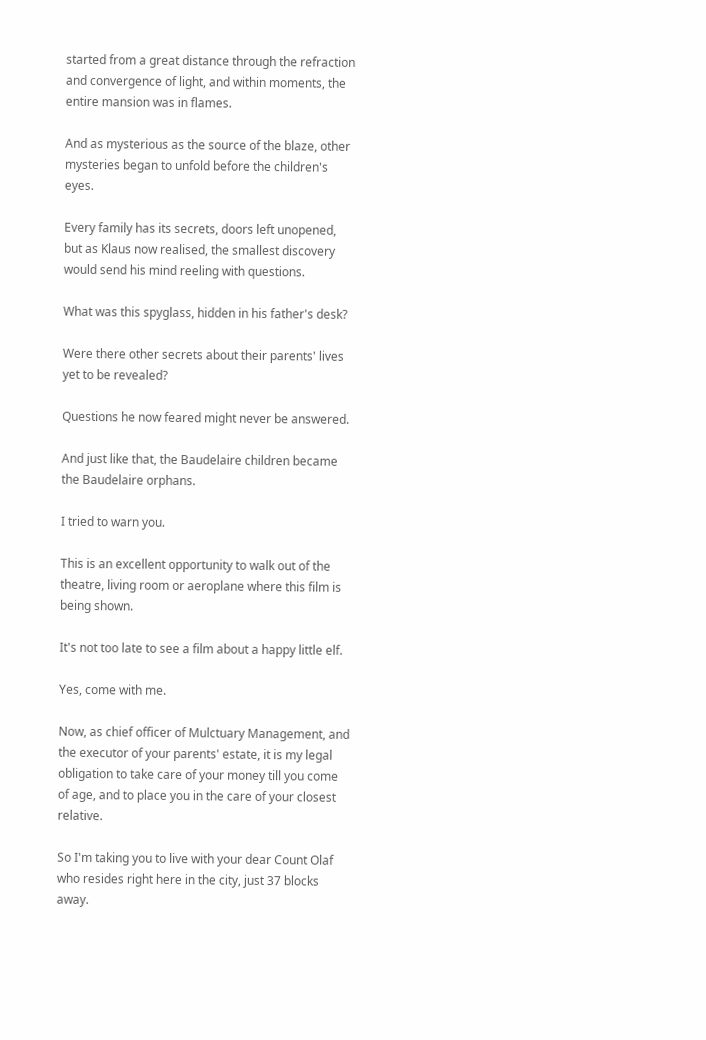started from a great distance through the refraction and convergence of light, and within moments, the entire mansion was in flames.

And as mysterious as the source of the blaze, other mysteries began to unfold before the children's eyes.

Every family has its secrets, doors left unopened, but as Klaus now realised, the smallest discovery would send his mind reeling with questions.

What was this spyglass, hidden in his father's desk?

Were there other secrets about their parents' lives yet to be revealed?

Questions he now feared might never be answered.

And just like that, the Baudelaire children became the Baudelaire orphans.

I tried to warn you.

This is an excellent opportunity to walk out of the theatre, living room or aeroplane where this film is being shown.

It's not too late to see a film about a happy little elf.

Yes, come with me.

Now, as chief officer of Mulctuary Management, and the executor of your parents' estate, it is my legal obligation to take care of your money till you come of age, and to place you in the care of your closest relative.

So I'm taking you to live with your dear Count Olaf who resides right here in the city, just 37 blocks away.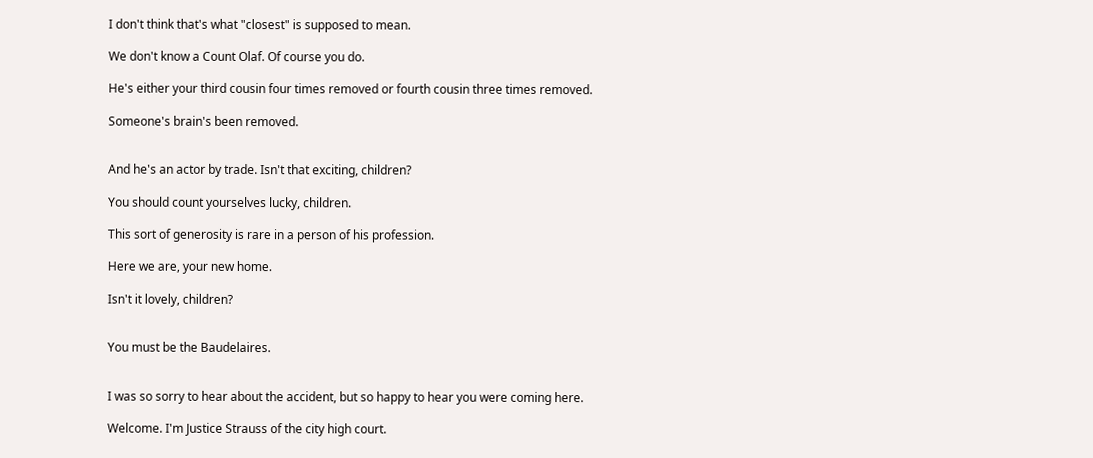I don't think that's what "closest" is supposed to mean.

We don't know a Count Olaf. Of course you do.

He's either your third cousin four times removed or fourth cousin three times removed.

Someone's brain's been removed.


And he's an actor by trade. Isn't that exciting, children?

You should count yourselves lucky, children.

This sort of generosity is rare in a person of his profession.

Here we are, your new home.

Isn't it lovely, children?


You must be the Baudelaires.


I was so sorry to hear about the accident, but so happy to hear you were coming here.

Welcome. I'm Justice Strauss of the city high court.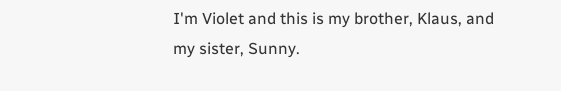I'm Violet and this is my brother, Klaus, and my sister, Sunny.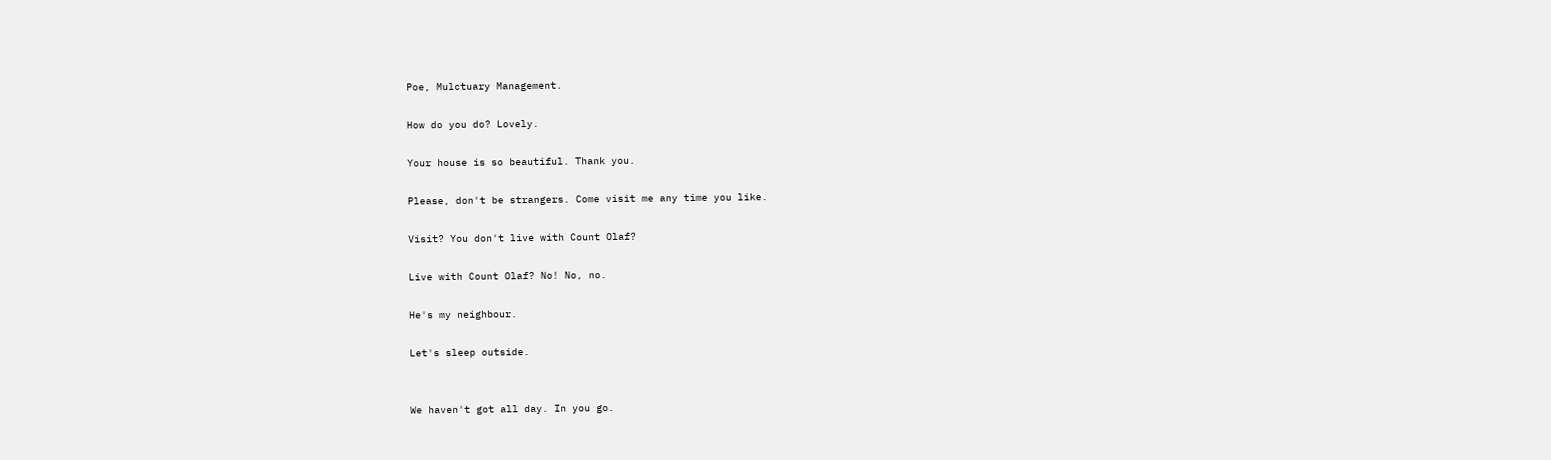Poe, Mulctuary Management.

How do you do? Lovely.

Your house is so beautiful. Thank you.

Please, don't be strangers. Come visit me any time you like.

Visit? You don't live with Count Olaf?

Live with Count Olaf? No! No, no.

He's my neighbour.

Let's sleep outside.


We haven't got all day. In you go.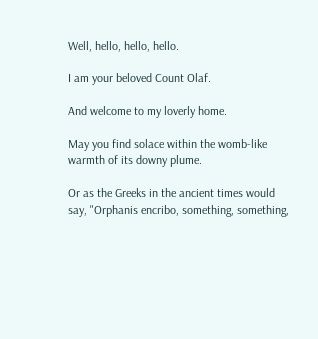Well, hello, hello, hello.

I am your beloved Count Olaf.

And welcome to my loverly home.

May you find solace within the womb-like warmth of its downy plume.

Or as the Greeks in the ancient times would say, "Orphanis encribo, something, something,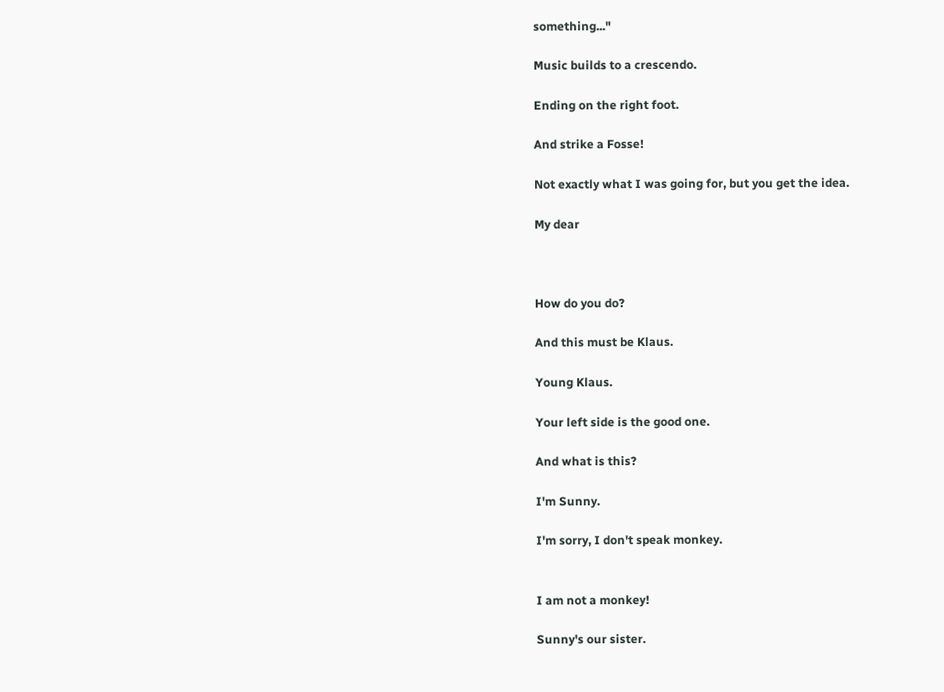something..."

Music builds to a crescendo.

Ending on the right foot.

And strike a Fosse!

Not exactly what I was going for, but you get the idea.

My dear



How do you do?

And this must be Klaus.

Young Klaus.

Your left side is the good one.

And what is this?

I'm Sunny.

I'm sorry, I don't speak monkey.


I am not a monkey!

Sunny's our sister.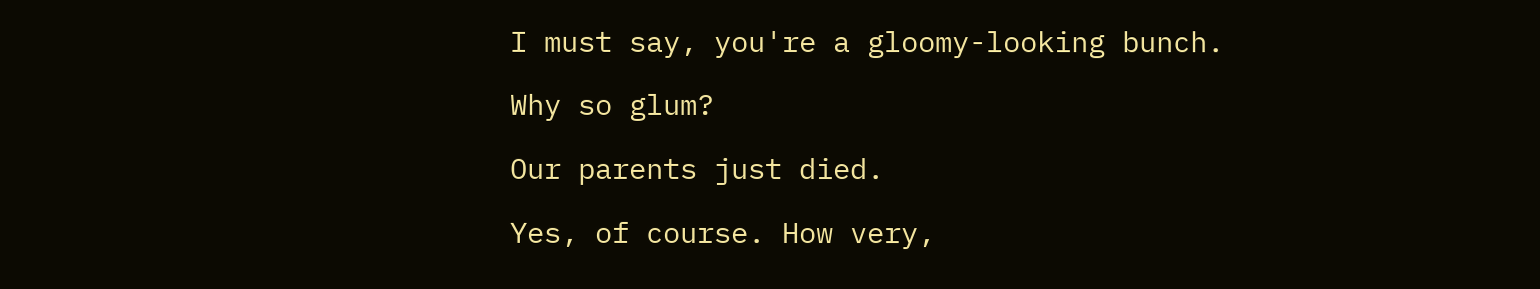I must say, you're a gloomy-looking bunch.

Why so glum?

Our parents just died.

Yes, of course. How very,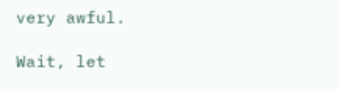very awful.

Wait, let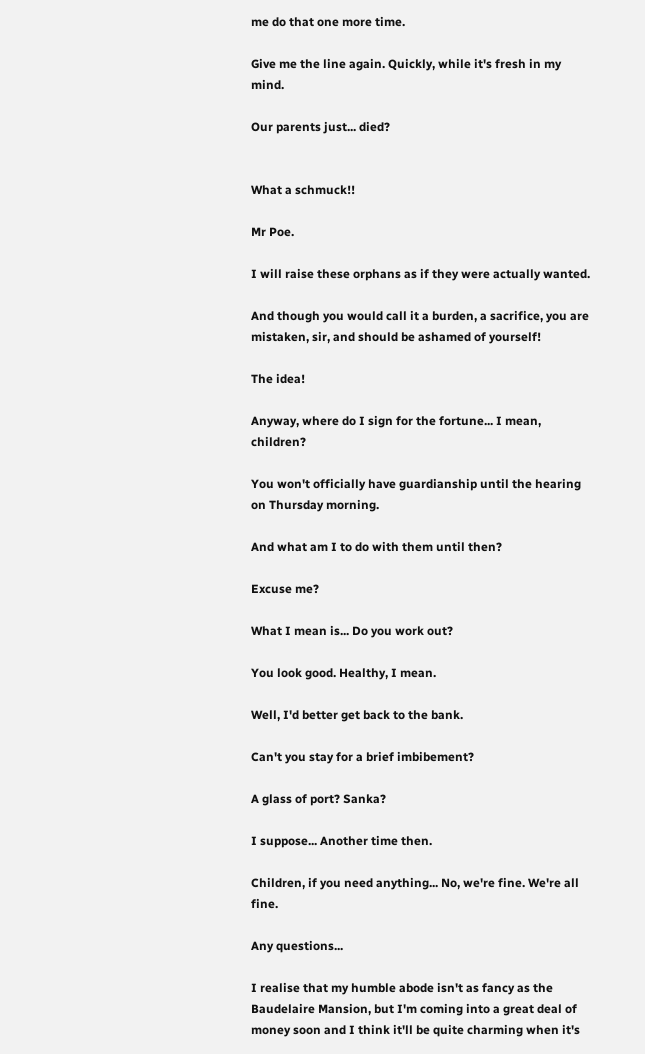me do that one more time.

Give me the line again. Quickly, while it's fresh in my mind.

Our parents just... died?


What a schmuck!!

Mr Poe.

I will raise these orphans as if they were actually wanted.

And though you would call it a burden, a sacrifice, you are mistaken, sir, and should be ashamed of yourself!

The idea!

Anyway, where do I sign for the fortune... I mean, children?

You won't officially have guardianship until the hearing on Thursday morning.

And what am I to do with them until then?

Excuse me?

What I mean is... Do you work out?

You look good. Healthy, I mean.

Well, I'd better get back to the bank.

Can't you stay for a brief imbibement?

A glass of port? Sanka?

I suppose... Another time then.

Children, if you need anything... No, we're fine. We're all fine.

Any questions...

I realise that my humble abode isn't as fancy as the Baudelaire Mansion, but I'm coming into a great deal of money soon and I think it'll be quite charming when it's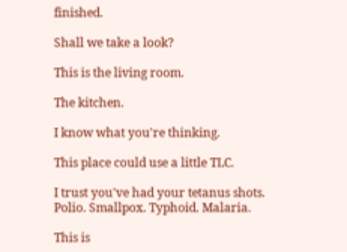finished.

Shall we take a look?

This is the living room.

The kitchen.

I know what you're thinking.

This place could use a little TLC.

I trust you've had your tetanus shots. Polio. Smallpox. Typhoid. Malaria.

This is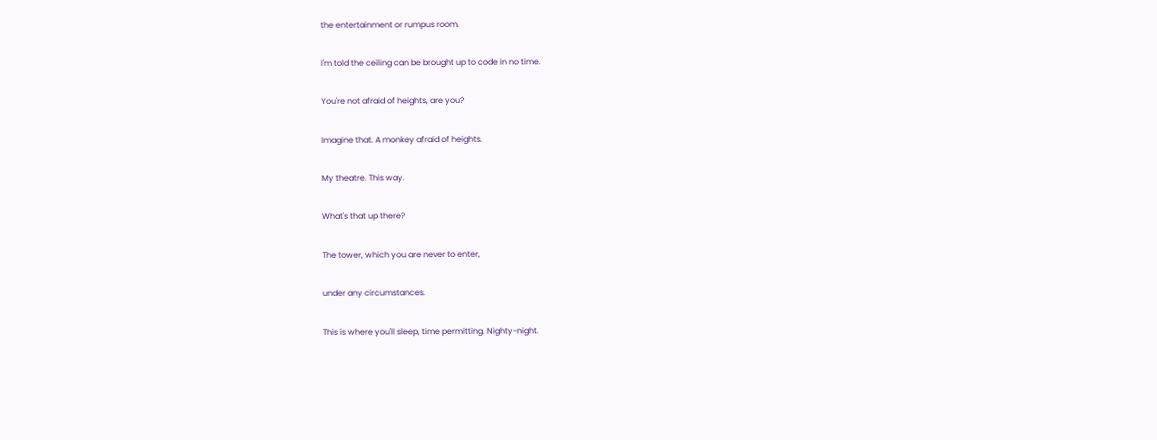the entertainment or rumpus room.

I'm told the ceiling can be brought up to code in no time.

You're not afraid of heights, are you?

Imagine that. A monkey afraid of heights.

My theatre. This way.

What's that up there?

The tower, which you are never to enter,

under any circumstances.

This is where you'll sleep, time permitting. Nighty-night.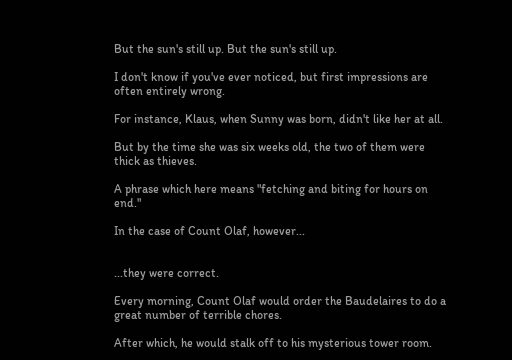But the sun's still up. But the sun's still up.

I don't know if you've ever noticed, but first impressions are often entirely wrong.

For instance, Klaus, when Sunny was born, didn't like her at all.

But by the time she was six weeks old, the two of them were thick as thieves.

A phrase which here means "fetching and biting for hours on end."

In the case of Count Olaf, however...


...they were correct.

Every morning, Count Olaf would order the Baudelaires to do a great number of terrible chores.

After which, he would stalk off to his mysterious tower room.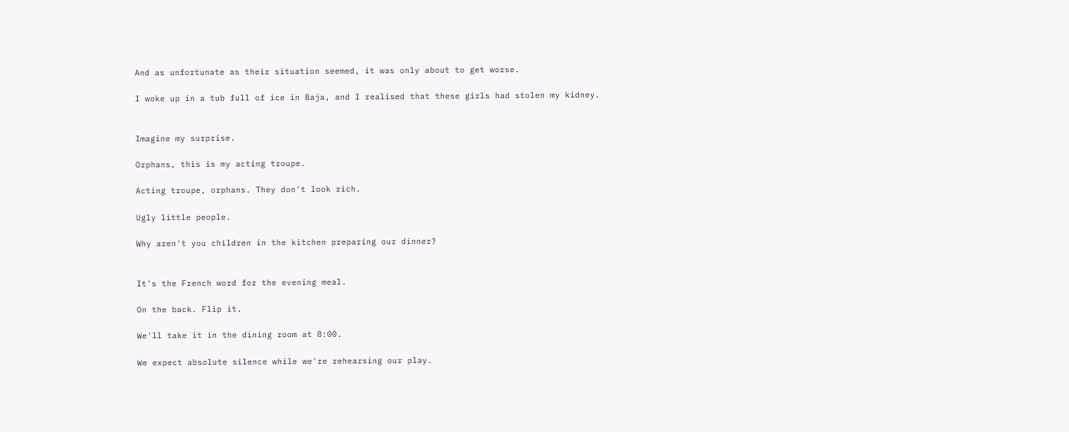And as unfortunate as their situation seemed, it was only about to get worse.

I woke up in a tub full of ice in Baja, and I realised that these girls had stolen my kidney.


Imagine my surprise.

Orphans, this is my acting troupe.

Acting troupe, orphans. They don't look rich.

Ugly little people.

Why aren't you children in the kitchen preparing our dinner?


It's the French word for the evening meal.

On the back. Flip it.

We'll take it in the dining room at 8:00.

We expect absolute silence while we're rehearsing our play.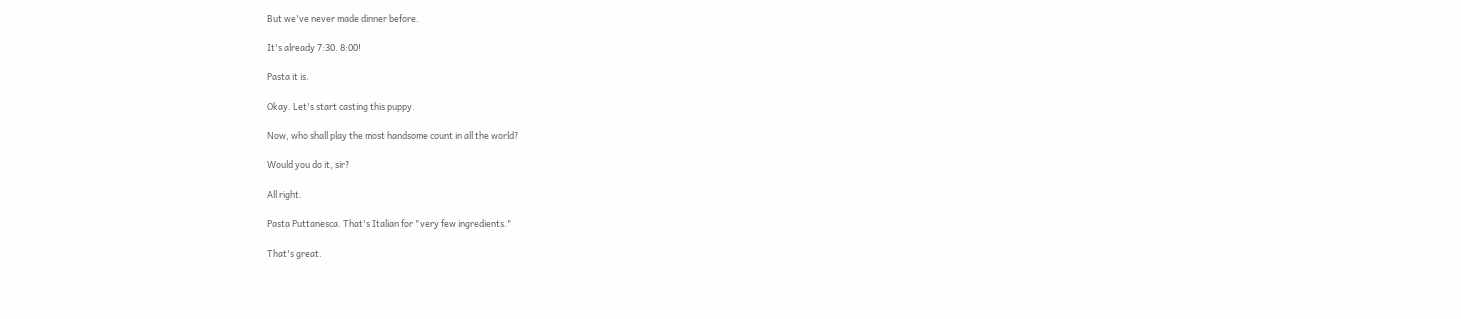But we've never made dinner before.

It's already 7:30. 8:00!

Pasta it is.

Okay. Let's start casting this puppy.

Now, who shall play the most handsome count in all the world?

Would you do it, sir?

All right.

Pasta Puttanesca. That's Italian for "very few ingredients."

That's great.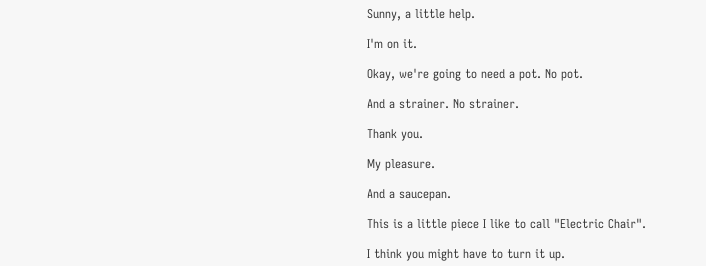Sunny, a little help.

I'm on it.

Okay, we're going to need a pot. No pot.

And a strainer. No strainer.

Thank you.

My pleasure.

And a saucepan.

This is a little piece I like to call "Electric Chair".

I think you might have to turn it up.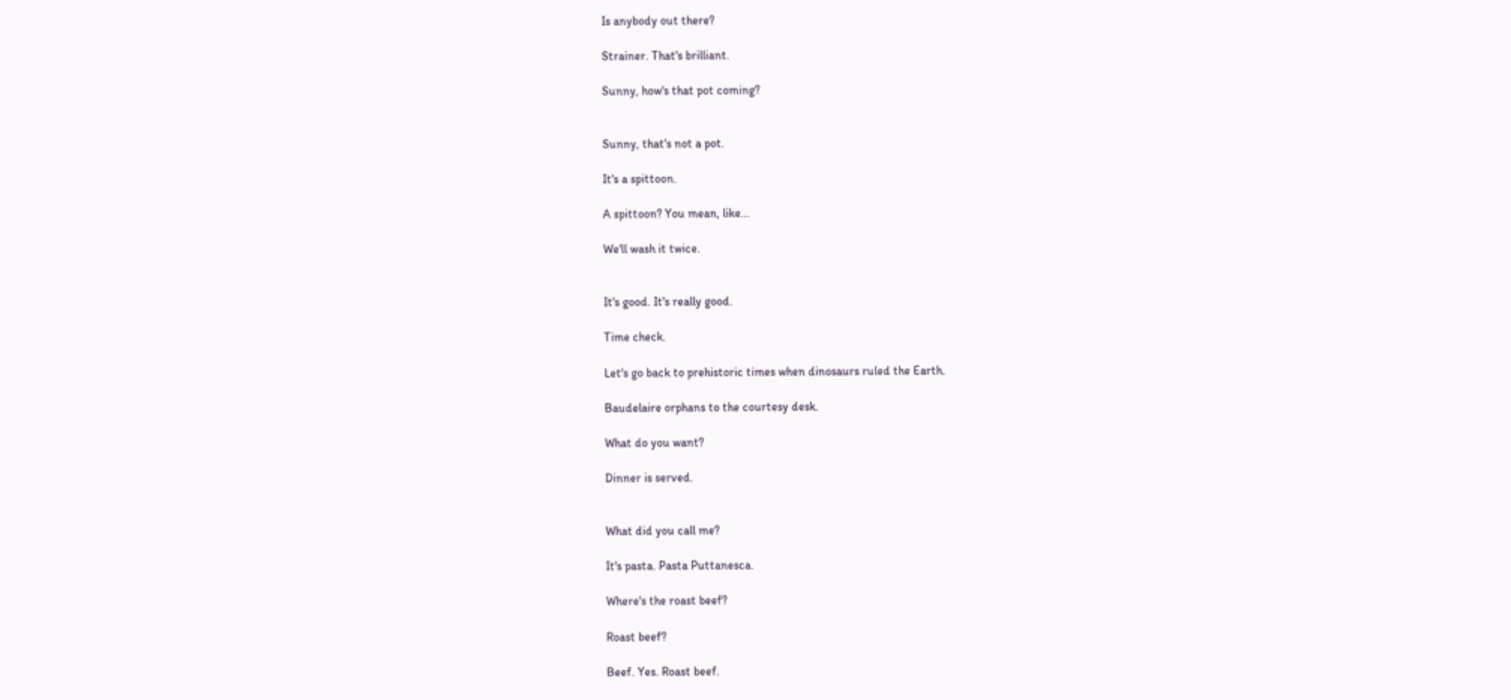Is anybody out there?

Strainer. That's brilliant.

Sunny, how's that pot coming?


Sunny, that's not a pot.

It's a spittoon.

A spittoon? You mean, like...

We'll wash it twice.


It's good. It's really good.

Time check.

Let's go back to prehistoric times when dinosaurs ruled the Earth.

Baudelaire orphans to the courtesy desk.

What do you want?

Dinner is served.


What did you call me?

It's pasta. Pasta Puttanesca.

Where's the roast beef?

Roast beef?

Beef. Yes. Roast beef.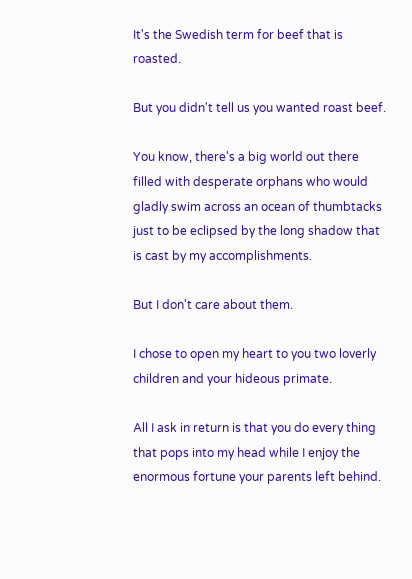It's the Swedish term for beef that is roasted.

But you didn't tell us you wanted roast beef.

You know, there's a big world out there filled with desperate orphans who would gladly swim across an ocean of thumbtacks just to be eclipsed by the long shadow that is cast by my accomplishments.

But I don't care about them.

I chose to open my heart to you two loverly children and your hideous primate.

All I ask in return is that you do every thing that pops into my head while I enjoy the enormous fortune your parents left behind.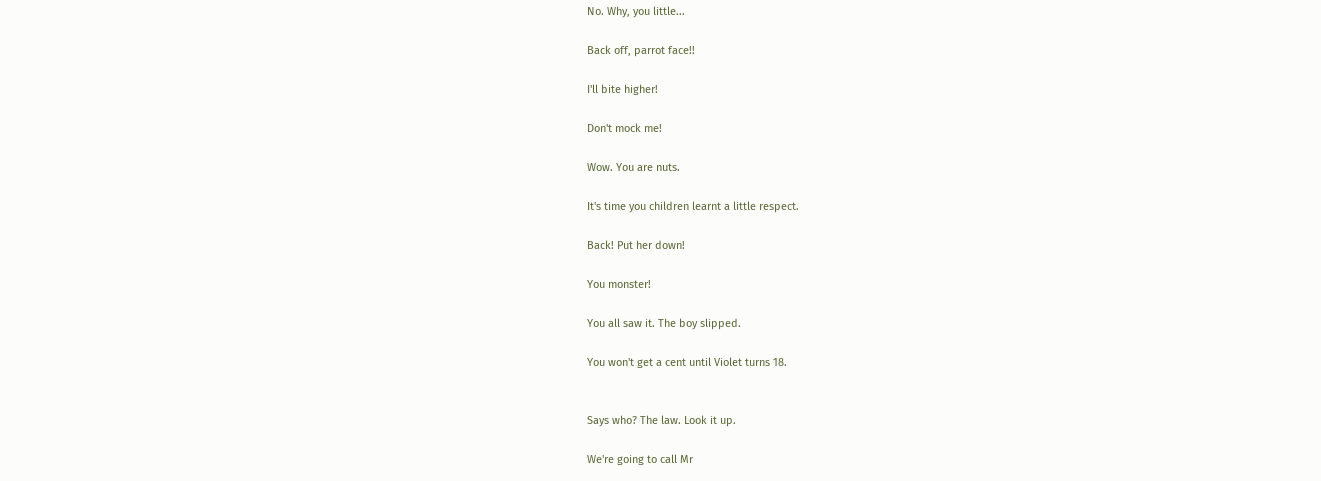No. Why, you little...

Back off, parrot face!!

I'll bite higher!

Don't mock me!

Wow. You are nuts.

It's time you children learnt a little respect.

Back! Put her down!

You monster!

You all saw it. The boy slipped.

You won't get a cent until Violet turns 18.


Says who? The law. Look it up.

We're going to call Mr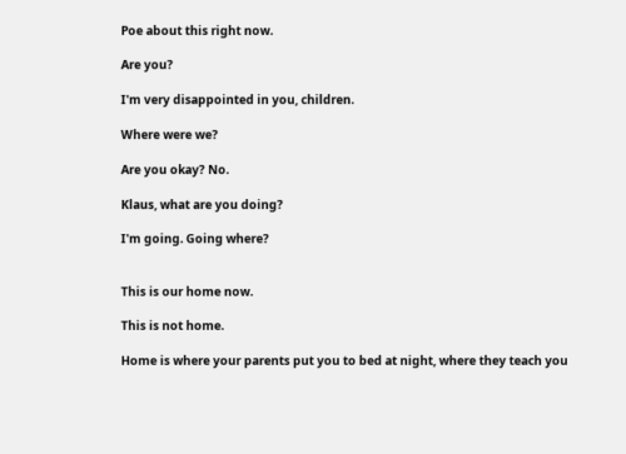Poe about this right now.

Are you?

I'm very disappointed in you, children.

Where were we?

Are you okay? No.

Klaus, what are you doing?

I'm going. Going where?


This is our home now.

This is not home.

Home is where your parents put you to bed at night, where they teach you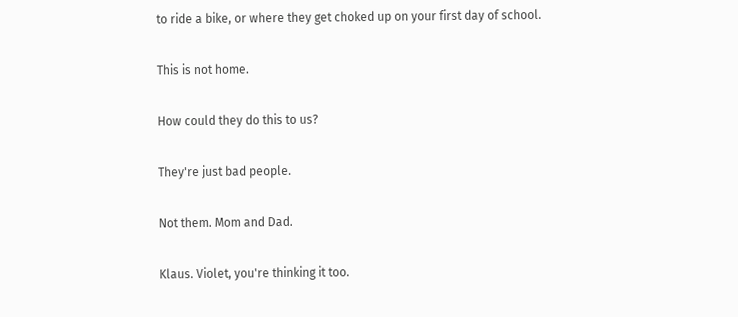to ride a bike, or where they get choked up on your first day of school.

This is not home.

How could they do this to us?

They're just bad people.

Not them. Mom and Dad.

Klaus. Violet, you're thinking it too.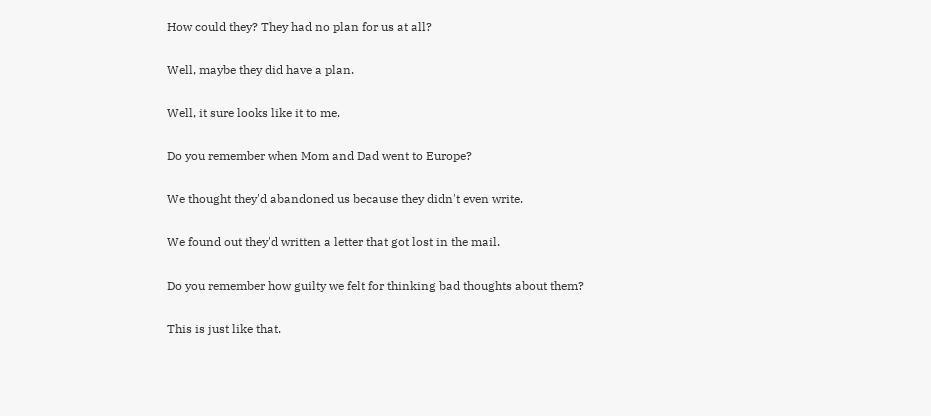How could they? They had no plan for us at all?

Well, maybe they did have a plan.

Well, it sure looks like it to me.

Do you remember when Mom and Dad went to Europe?

We thought they'd abandoned us because they didn't even write.

We found out they'd written a letter that got lost in the mail.

Do you remember how guilty we felt for thinking bad thoughts about them?

This is just like that.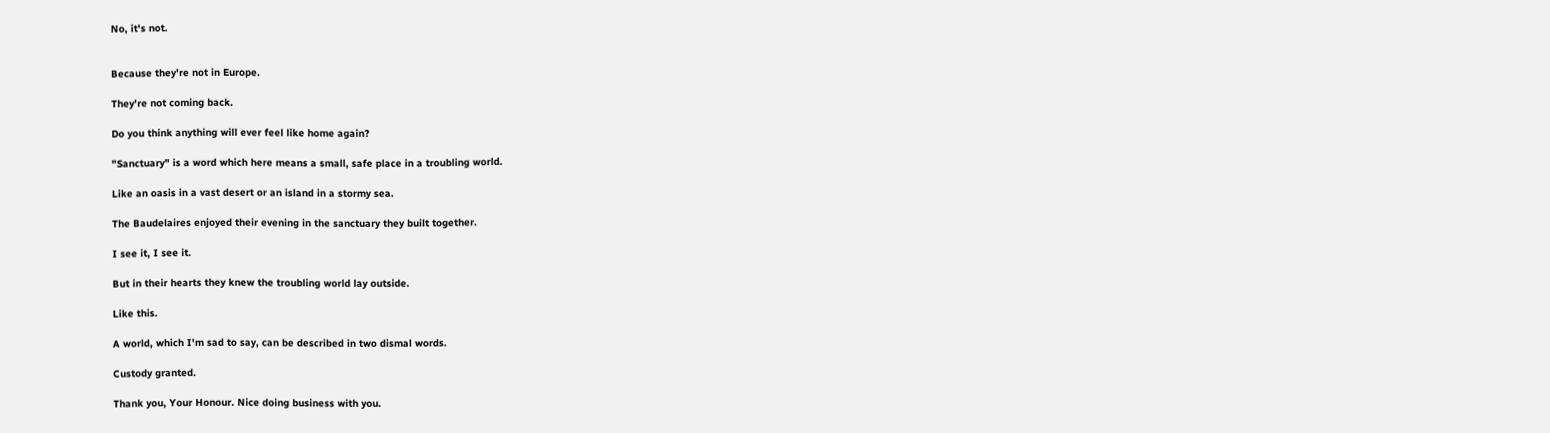No, it's not.


Because they're not in Europe.

They're not coming back.

Do you think anything will ever feel like home again?

"Sanctuary" is a word which here means a small, safe place in a troubling world.

Like an oasis in a vast desert or an island in a stormy sea.

The Baudelaires enjoyed their evening in the sanctuary they built together.

I see it, I see it.

But in their hearts they knew the troubling world lay outside.

Like this.

A world, which I'm sad to say, can be described in two dismal words.

Custody granted.

Thank you, Your Honour. Nice doing business with you.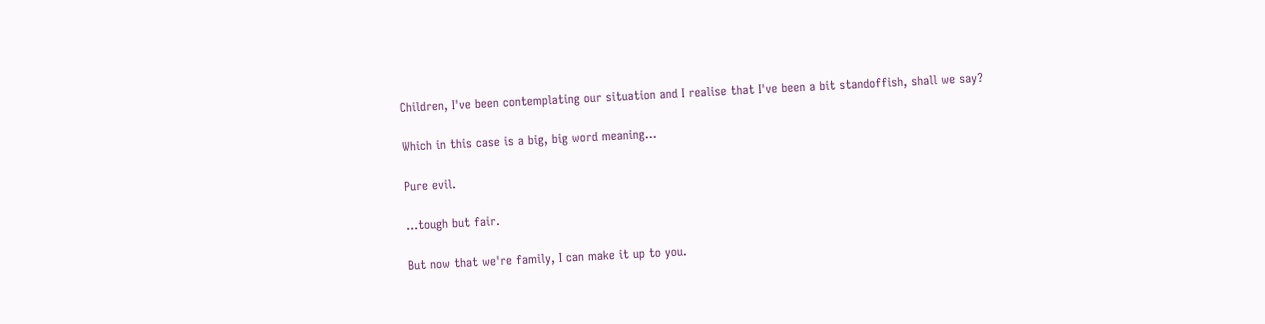Children, I've been contemplating our situation and I realise that I've been a bit standoffish, shall we say?

Which in this case is a big, big word meaning...

Pure evil.

...tough but fair.

But now that we're family, I can make it up to you.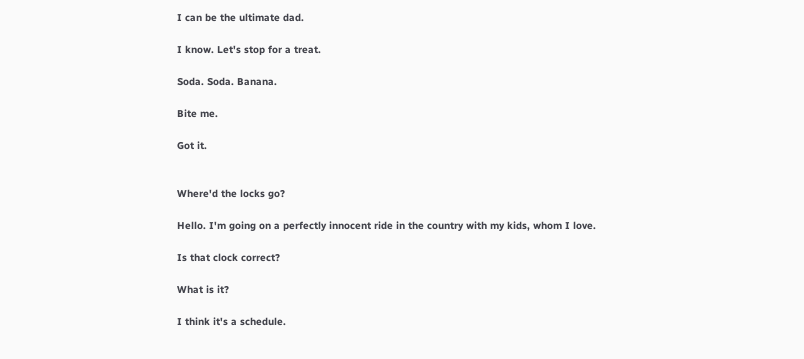I can be the ultimate dad.

I know. Let's stop for a treat.

Soda. Soda. Banana.

Bite me.

Got it.


Where'd the locks go?

Hello. I'm going on a perfectly innocent ride in the country with my kids, whom I love.

Is that clock correct?

What is it?

I think it's a schedule.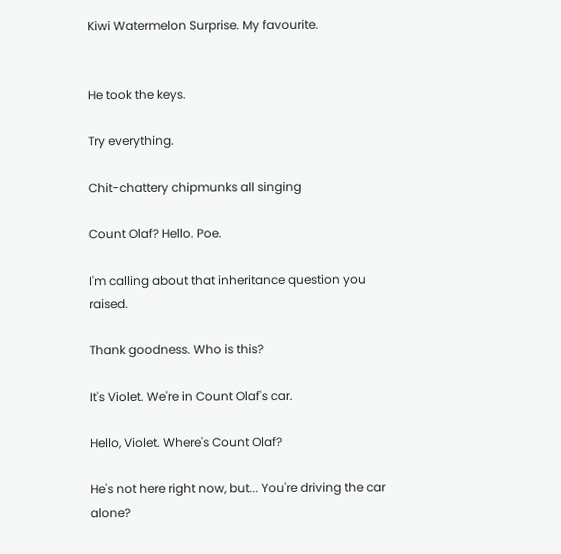Kiwi Watermelon Surprise. My favourite.


He took the keys.

Try everything.

Chit-chattery chipmunks all singing

Count Olaf? Hello. Poe.

I'm calling about that inheritance question you raised.

Thank goodness. Who is this?

It's Violet. We're in Count Olaf's car.

Hello, Violet. Where's Count Olaf?

He's not here right now, but... You're driving the car alone?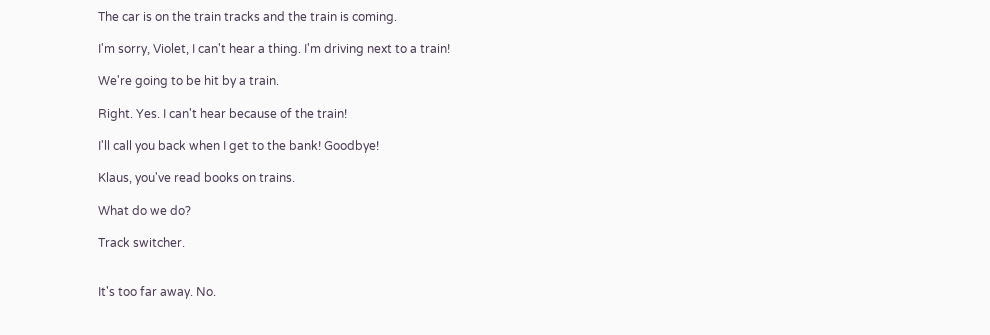The car is on the train tracks and the train is coming.

I'm sorry, Violet, I can't hear a thing. I'm driving next to a train!

We're going to be hit by a train.

Right. Yes. I can't hear because of the train!

I'll call you back when I get to the bank! Goodbye!

Klaus, you've read books on trains.

What do we do?

Track switcher.


It's too far away. No.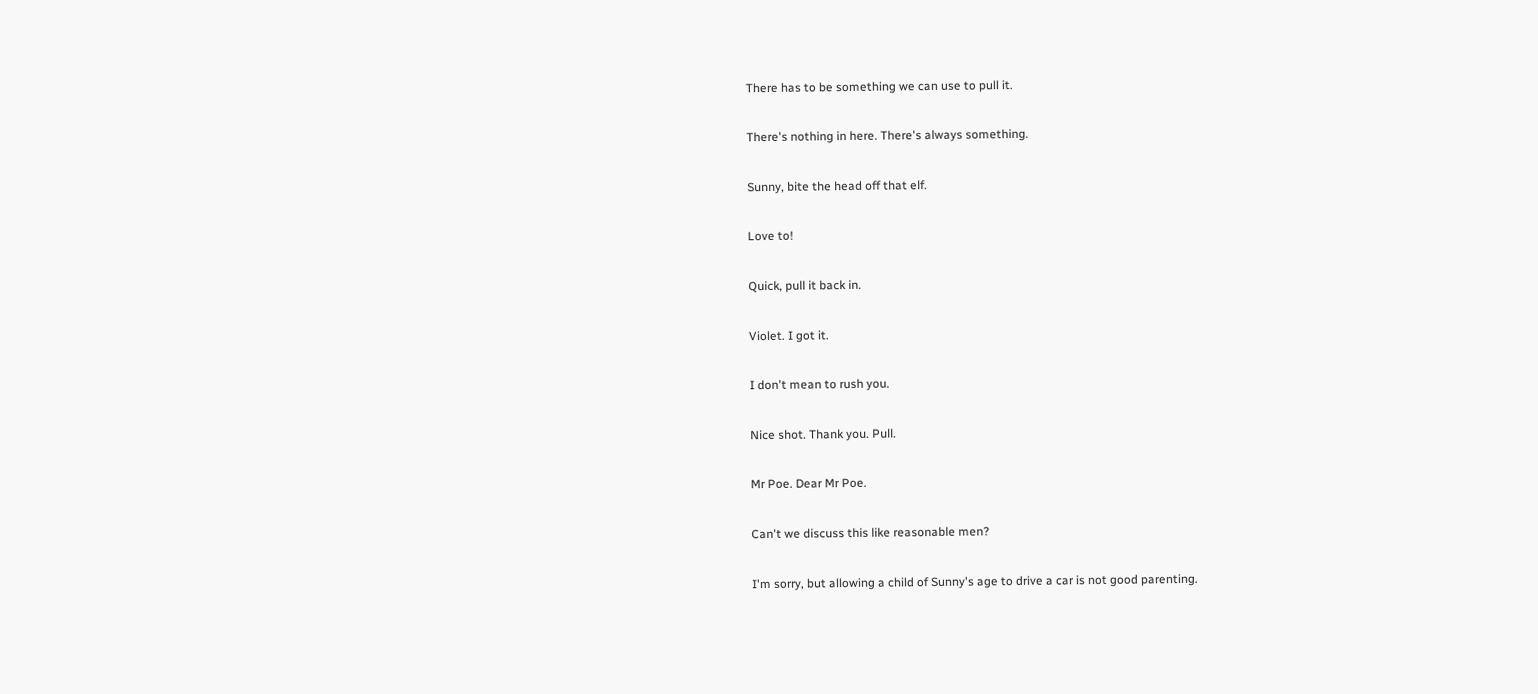There has to be something we can use to pull it.

There's nothing in here. There's always something.

Sunny, bite the head off that elf.

Love to!

Quick, pull it back in.

Violet. I got it.

I don't mean to rush you.

Nice shot. Thank you. Pull.

Mr Poe. Dear Mr Poe.

Can't we discuss this like reasonable men?

I'm sorry, but allowing a child of Sunny's age to drive a car is not good parenting.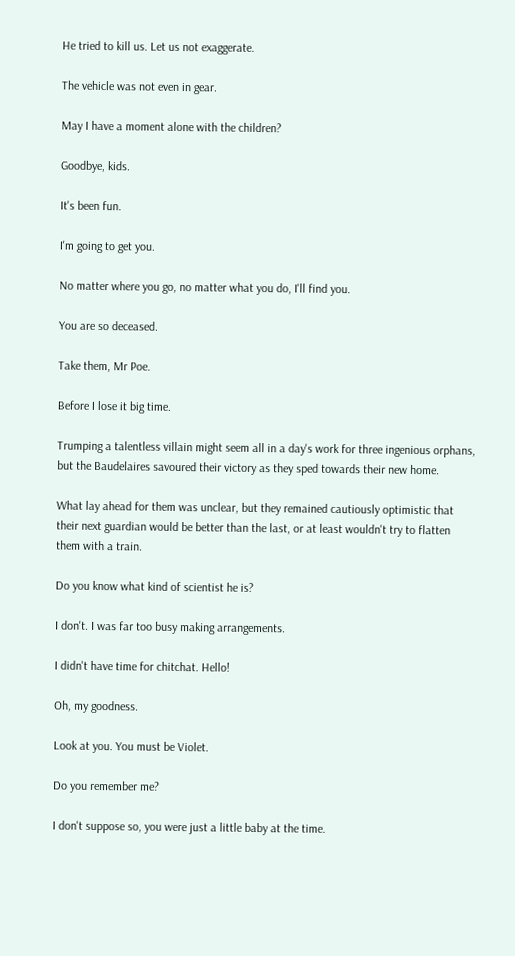He tried to kill us. Let us not exaggerate.

The vehicle was not even in gear.

May I have a moment alone with the children?

Goodbye, kids.

It's been fun.

I'm going to get you.

No matter where you go, no matter what you do, I'll find you.

You are so deceased.

Take them, Mr Poe.

Before I lose it big time.

Trumping a talentless villain might seem all in a day's work for three ingenious orphans, but the Baudelaires savoured their victory as they sped towards their new home.

What lay ahead for them was unclear, but they remained cautiously optimistic that their next guardian would be better than the last, or at least wouldn't try to flatten them with a train.

Do you know what kind of scientist he is?

I don't. I was far too busy making arrangements.

I didn't have time for chitchat. Hello!

Oh, my goodness.

Look at you. You must be Violet.

Do you remember me?

I don't suppose so, you were just a little baby at the time.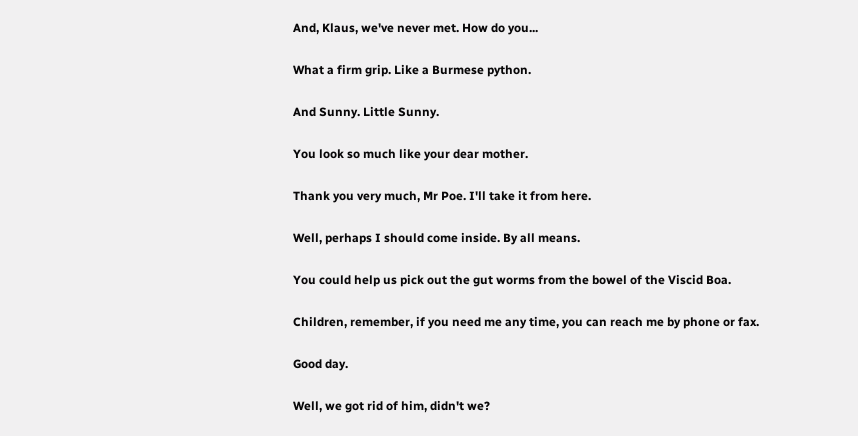And, Klaus, we've never met. How do you...

What a firm grip. Like a Burmese python.

And Sunny. Little Sunny.

You look so much like your dear mother.

Thank you very much, Mr Poe. I'll take it from here.

Well, perhaps I should come inside. By all means.

You could help us pick out the gut worms from the bowel of the Viscid Boa.

Children, remember, if you need me any time, you can reach me by phone or fax.

Good day.

Well, we got rid of him, didn't we?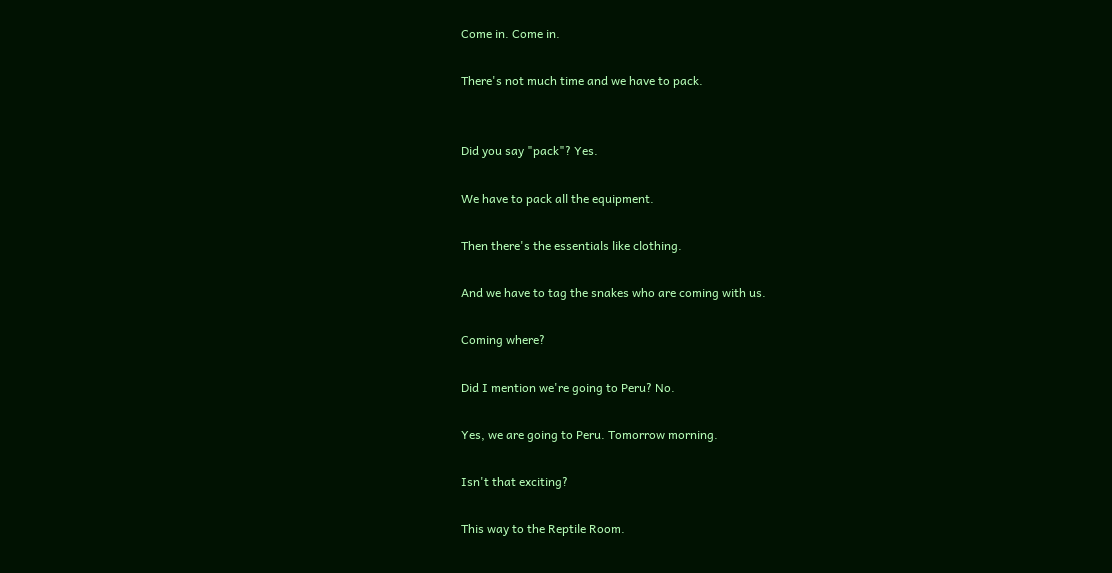Come in. Come in.

There's not much time and we have to pack.


Did you say "pack"? Yes.

We have to pack all the equipment.

Then there's the essentials like clothing.

And we have to tag the snakes who are coming with us.

Coming where?

Did I mention we're going to Peru? No.

Yes, we are going to Peru. Tomorrow morning.

Isn't that exciting?

This way to the Reptile Room.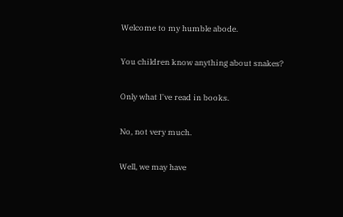Welcome to my humble abode.

You children know anything about snakes?

Only what I've read in books.

No, not very much.

Well, we may have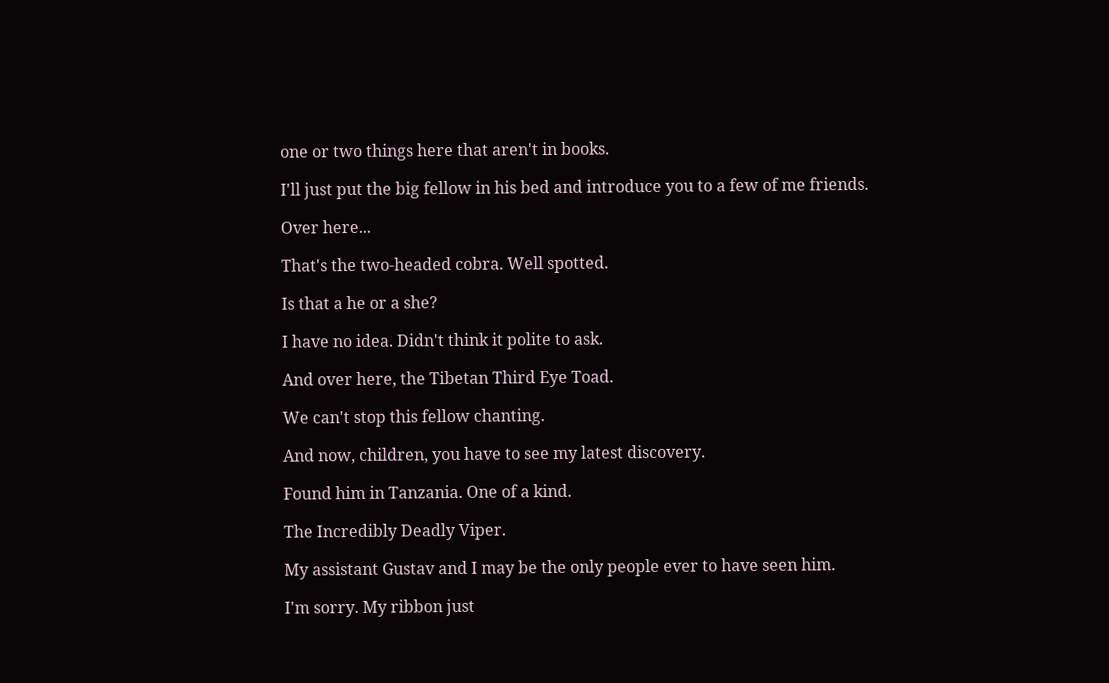one or two things here that aren't in books.

I'll just put the big fellow in his bed and introduce you to a few of me friends.

Over here...

That's the two-headed cobra. Well spotted.

Is that a he or a she?

I have no idea. Didn't think it polite to ask.

And over here, the Tibetan Third Eye Toad.

We can't stop this fellow chanting.

And now, children, you have to see my latest discovery.

Found him in Tanzania. One of a kind.

The Incredibly Deadly Viper.

My assistant Gustav and I may be the only people ever to have seen him.

I'm sorry. My ribbon just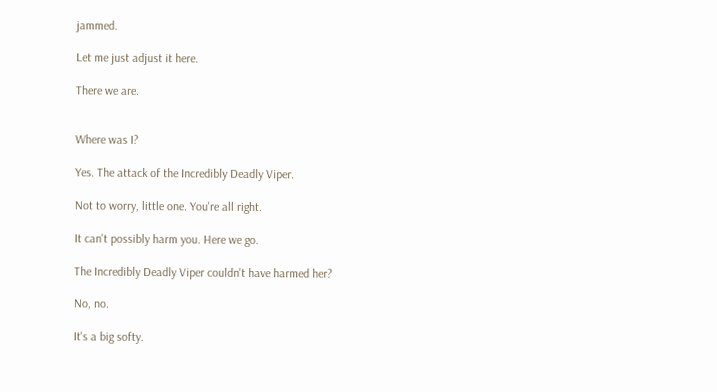jammed.

Let me just adjust it here.

There we are.


Where was I?

Yes. The attack of the Incredibly Deadly Viper.

Not to worry, little one. You're all right.

It can't possibly harm you. Here we go.

The Incredibly Deadly Viper couldn't have harmed her?

No, no.

It's a big softy.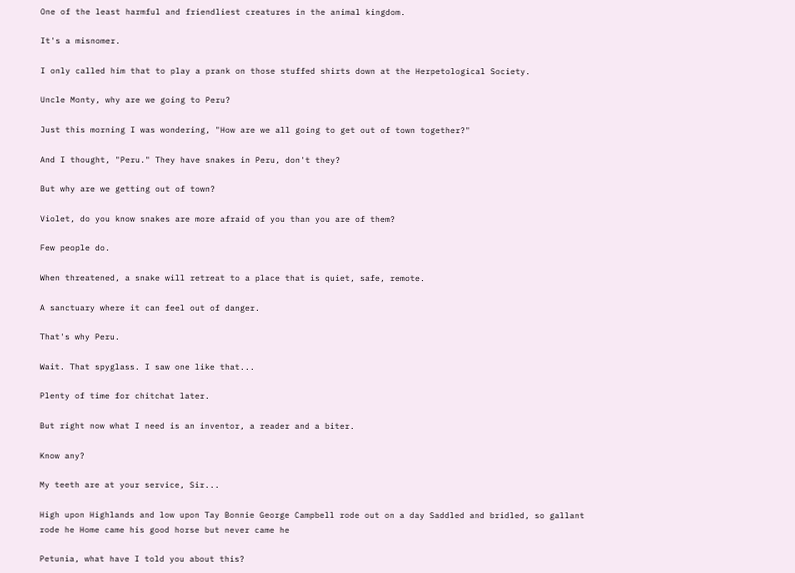One of the least harmful and friendliest creatures in the animal kingdom.

It's a misnomer.

I only called him that to play a prank on those stuffed shirts down at the Herpetological Society.

Uncle Monty, why are we going to Peru?

Just this morning I was wondering, "How are we all going to get out of town together?"

And I thought, "Peru." They have snakes in Peru, don't they?

But why are we getting out of town?

Violet, do you know snakes are more afraid of you than you are of them?

Few people do.

When threatened, a snake will retreat to a place that is quiet, safe, remote.

A sanctuary where it can feel out of danger.

That's why Peru.

Wait. That spyglass. I saw one like that...

Plenty of time for chitchat later.

But right now what I need is an inventor, a reader and a biter.

Know any?

My teeth are at your service, Sir...

High upon Highlands and low upon Tay Bonnie George Campbell rode out on a day Saddled and bridled, so gallant rode he Home came his good horse but never came he

Petunia, what have I told you about this?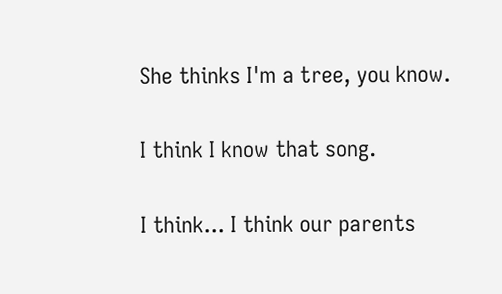She thinks I'm a tree, you know.

I think I know that song.

I think... I think our parents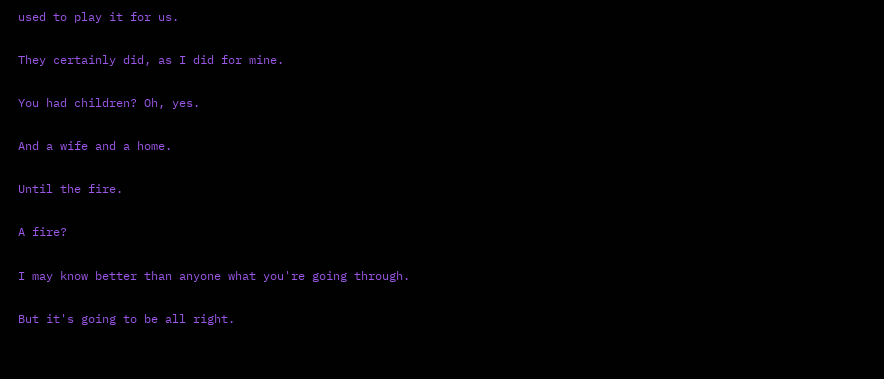used to play it for us.

They certainly did, as I did for mine.

You had children? Oh, yes.

And a wife and a home.

Until the fire.

A fire?

I may know better than anyone what you're going through.

But it's going to be all right.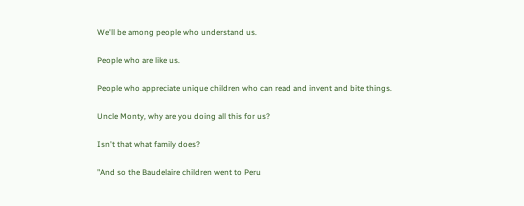We'll be among people who understand us.

People who are like us.

People who appreciate unique children who can read and invent and bite things.

Uncle Monty, why are you doing all this for us?

Isn't that what family does?

"And so the Baudelaire children went to Peru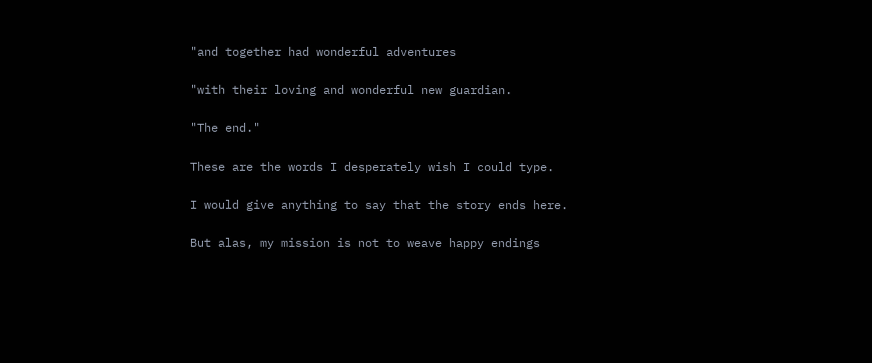"and together had wonderful adventures

"with their loving and wonderful new guardian.

"The end."

These are the words I desperately wish I could type.

I would give anything to say that the story ends here.

But alas, my mission is not to weave happy endings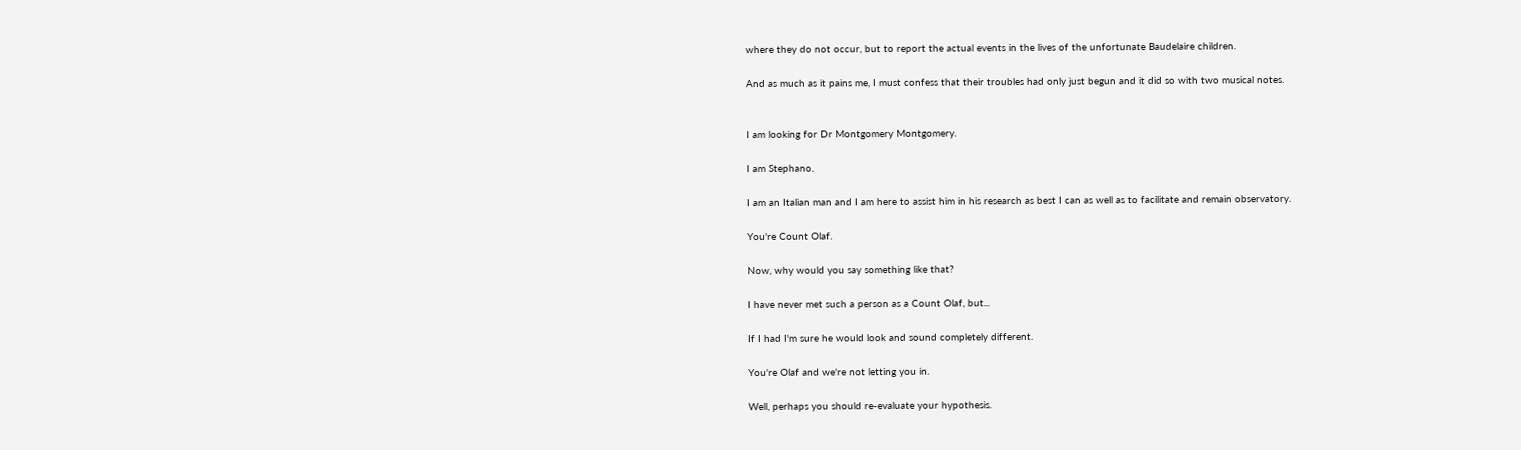where they do not occur, but to report the actual events in the lives of the unfortunate Baudelaire children.

And as much as it pains me, I must confess that their troubles had only just begun and it did so with two musical notes.


I am looking for Dr Montgomery Montgomery.

I am Stephano.

I am an Italian man and I am here to assist him in his research as best I can as well as to facilitate and remain observatory.

You're Count Olaf.

Now, why would you say something like that?

I have never met such a person as a Count Olaf, but...

If I had I'm sure he would look and sound completely different.

You're Olaf and we're not letting you in.

Well, perhaps you should re-evaluate your hypothesis.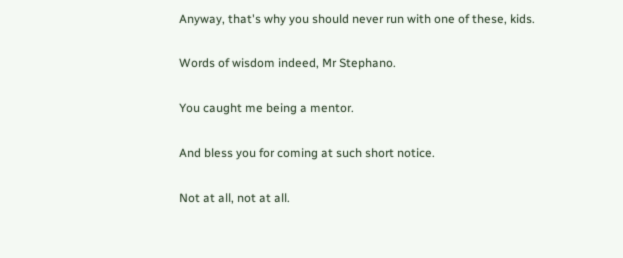Anyway, that's why you should never run with one of these, kids.

Words of wisdom indeed, Mr Stephano.

You caught me being a mentor.

And bless you for coming at such short notice.

Not at all, not at all.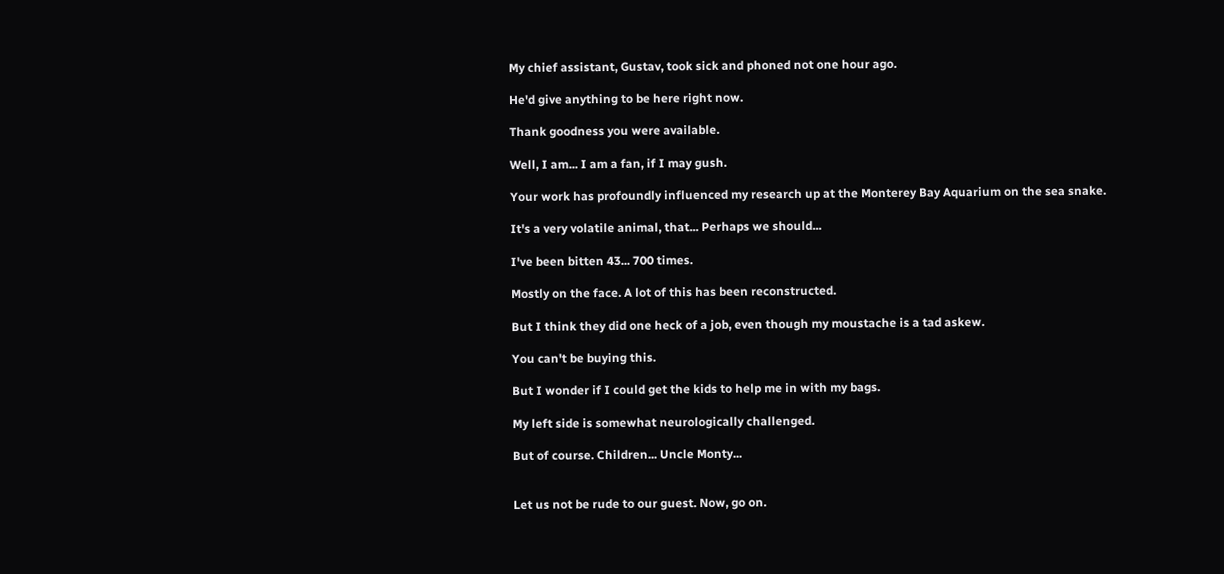My chief assistant, Gustav, took sick and phoned not one hour ago.

He'd give anything to be here right now.

Thank goodness you were available.

Well, I am... I am a fan, if I may gush.

Your work has profoundly influenced my research up at the Monterey Bay Aquarium on the sea snake.

It's a very volatile animal, that... Perhaps we should...

I've been bitten 43... 700 times.

Mostly on the face. A lot of this has been reconstructed.

But I think they did one heck of a job, even though my moustache is a tad askew.

You can't be buying this.

But I wonder if I could get the kids to help me in with my bags.

My left side is somewhat neurologically challenged.

But of course. Children... Uncle Monty...


Let us not be rude to our guest. Now, go on.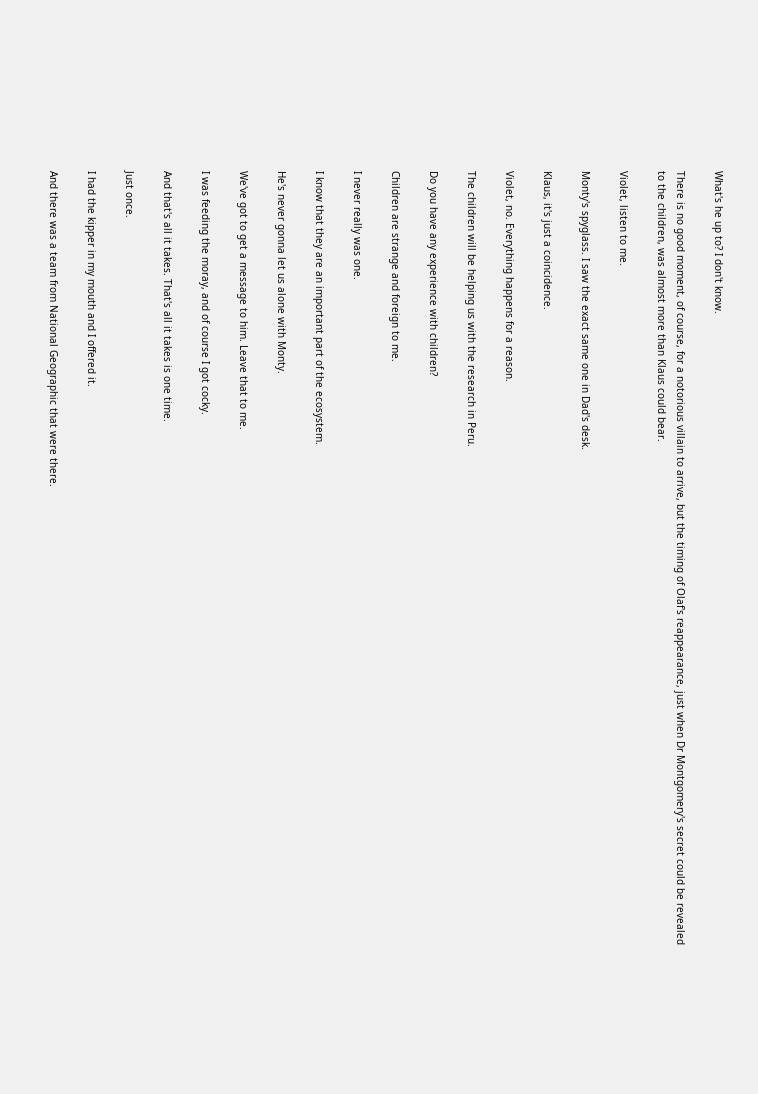What's he up to? I don't know.

There is no good moment, of course, for a notorious villain to arrive, but the timing of Olaf's reappearance, just when Dr Montgomery's secret could be revealed to the children, was almost more than Klaus could bear.

Violet, listen to me.

Monty's spyglass. I saw the exact same one in Dad's desk.

Klaus, it's just a coincidence.

Violet, no. Everything happens for a reason.

The children will be helping us with the research in Peru.

Do you have any experience with children?

Children are strange and foreign to me.

I never really was one.

I know that they are an important part of the ecosystem.

He's never gonna let us alone with Monty.

We've got to get a message to him. Leave that to me.

I was feeding the moray, and of course I got cocky.

And that's all it takes. That's all it takes is one time.

Just once.

I had the kipper in my mouth and I offered it.

And there was a team from National Geographic that were there.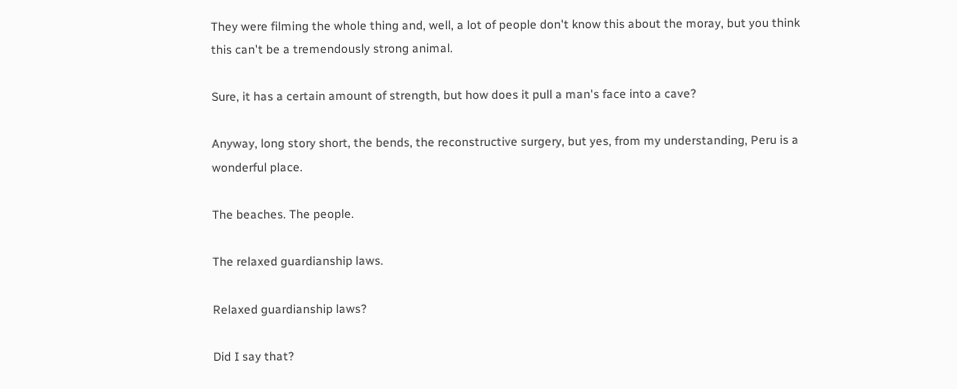They were filming the whole thing and, well, a lot of people don't know this about the moray, but you think this can't be a tremendously strong animal.

Sure, it has a certain amount of strength, but how does it pull a man's face into a cave?

Anyway, long story short, the bends, the reconstructive surgery, but yes, from my understanding, Peru is a wonderful place.

The beaches. The people.

The relaxed guardianship laws.

Relaxed guardianship laws?

Did I say that?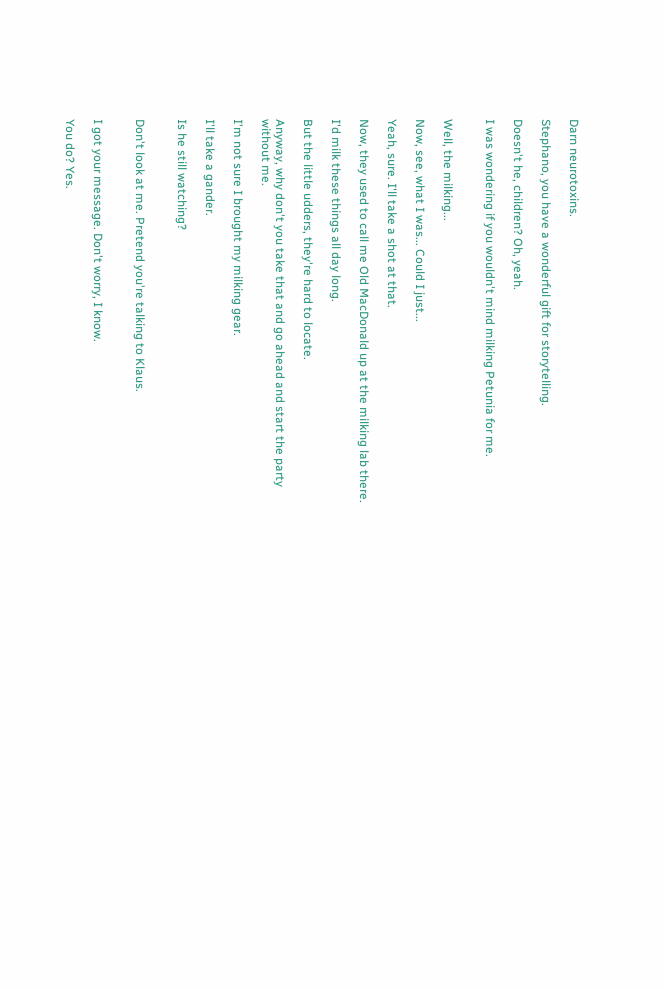Darn neurotoxins.

Stephano, you have a wonderful gift for storytelling.

Doesn't he, children? Oh, yeah.

I was wondering if you wouldn't mind milking Petunia for me.


Well, the milking...

Now, see, what I was... Could I just...

Yeah, sure. I'll take a shot at that.

Now, they used to call me Old MacDonald up at the milking lab there.

I'd milk these things all day long.

But the little udders, they're hard to locate.

Anyway, why don't you take that and go ahead and start the party without me.

I'm not sure I brought my milking gear.

I'll take a gander.

Is he still watching?


Don't look at me. Pretend you're talking to Klaus.


I got your message. Don't worry, I know.

You do? Yes.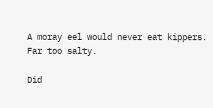A moray eel would never eat kippers. Far too salty.

Did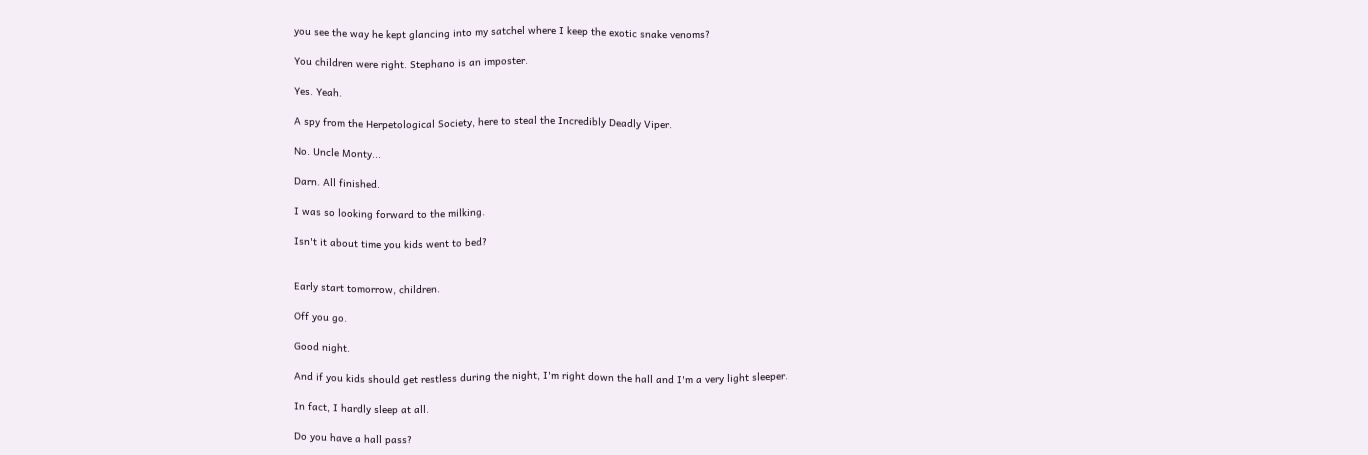you see the way he kept glancing into my satchel where I keep the exotic snake venoms?

You children were right. Stephano is an imposter.

Yes. Yeah.

A spy from the Herpetological Society, here to steal the Incredibly Deadly Viper.

No. Uncle Monty...

Darn. All finished.

I was so looking forward to the milking.

Isn't it about time you kids went to bed?


Early start tomorrow, children.

Off you go.

Good night.

And if you kids should get restless during the night, I'm right down the hall and I'm a very light sleeper.

In fact, I hardly sleep at all.

Do you have a hall pass?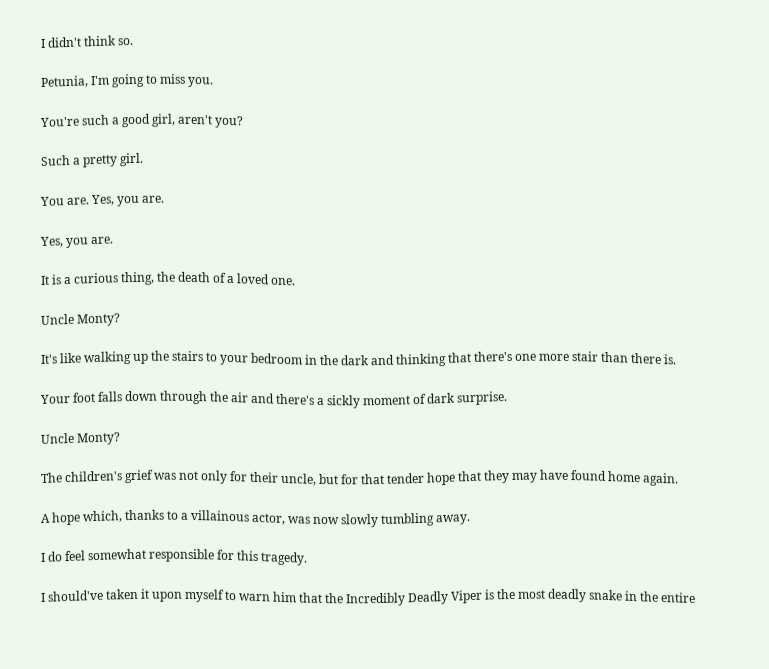I didn't think so.

Petunia, I'm going to miss you.

You're such a good girl, aren't you?

Such a pretty girl.

You are. Yes, you are.

Yes, you are.

It is a curious thing, the death of a loved one.

Uncle Monty?

It's like walking up the stairs to your bedroom in the dark and thinking that there's one more stair than there is.

Your foot falls down through the air and there's a sickly moment of dark surprise.

Uncle Monty?

The children's grief was not only for their uncle, but for that tender hope that they may have found home again.

A hope which, thanks to a villainous actor, was now slowly tumbling away.

I do feel somewhat responsible for this tragedy.

I should've taken it upon myself to warn him that the Incredibly Deadly Viper is the most deadly snake in the entire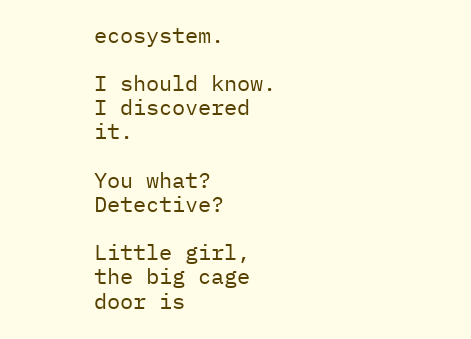ecosystem.

I should know. I discovered it.

You what? Detective?

Little girl, the big cage door is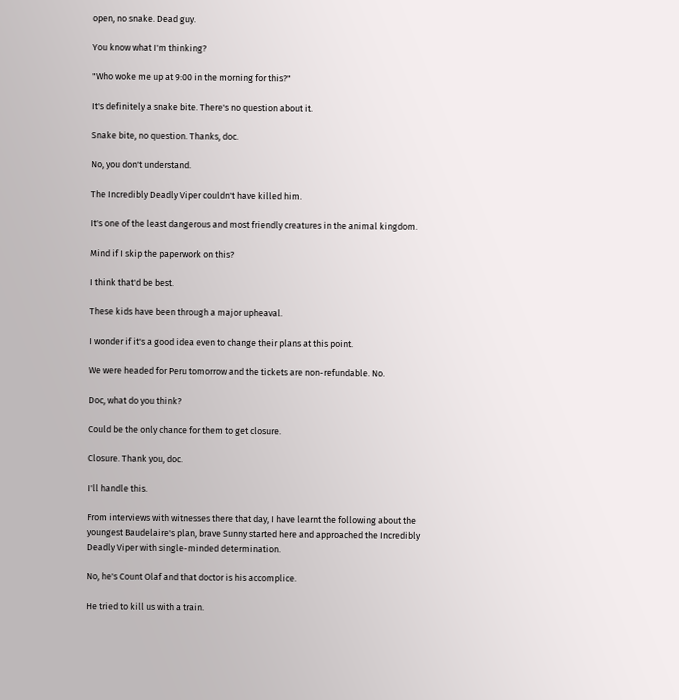open, no snake. Dead guy.

You know what I'm thinking?

"Who woke me up at 9:00 in the morning for this?"

It's definitely a snake bite. There's no question about it.

Snake bite, no question. Thanks, doc.

No, you don't understand.

The Incredibly Deadly Viper couldn't have killed him.

It's one of the least dangerous and most friendly creatures in the animal kingdom.

Mind if I skip the paperwork on this?

I think that'd be best.

These kids have been through a major upheaval.

I wonder if it's a good idea even to change their plans at this point.

We were headed for Peru tomorrow and the tickets are non-refundable. No.

Doc, what do you think?

Could be the only chance for them to get closure.

Closure. Thank you, doc.

I'll handle this.

From interviews with witnesses there that day, I have learnt the following about the youngest Baudelaire's plan, brave Sunny started here and approached the Incredibly Deadly Viper with single-minded determination.

No, he's Count Olaf and that doctor is his accomplice.

He tried to kill us with a train.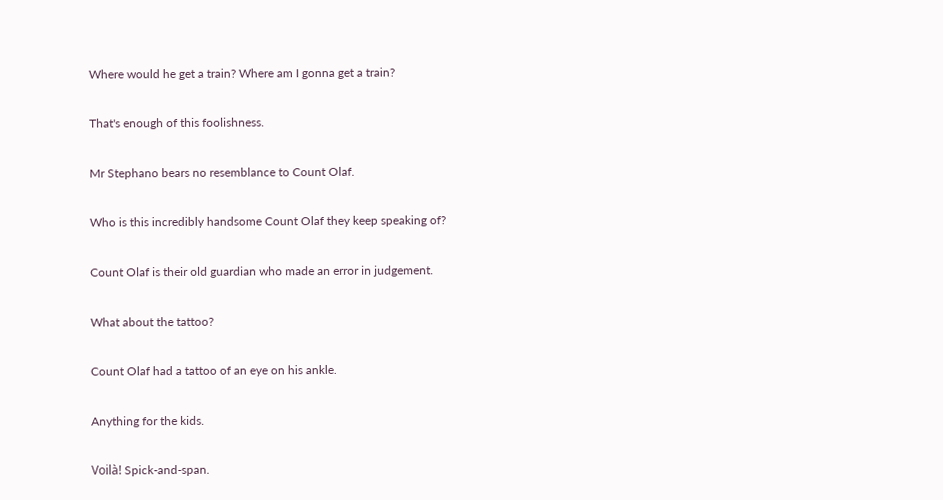Where would he get a train? Where am I gonna get a train?

That's enough of this foolishness.

Mr Stephano bears no resemblance to Count Olaf.

Who is this incredibly handsome Count Olaf they keep speaking of?

Count Olaf is their old guardian who made an error in judgement.

What about the tattoo?

Count Olaf had a tattoo of an eye on his ankle.

Anything for the kids.

Voilà! Spick-and-span.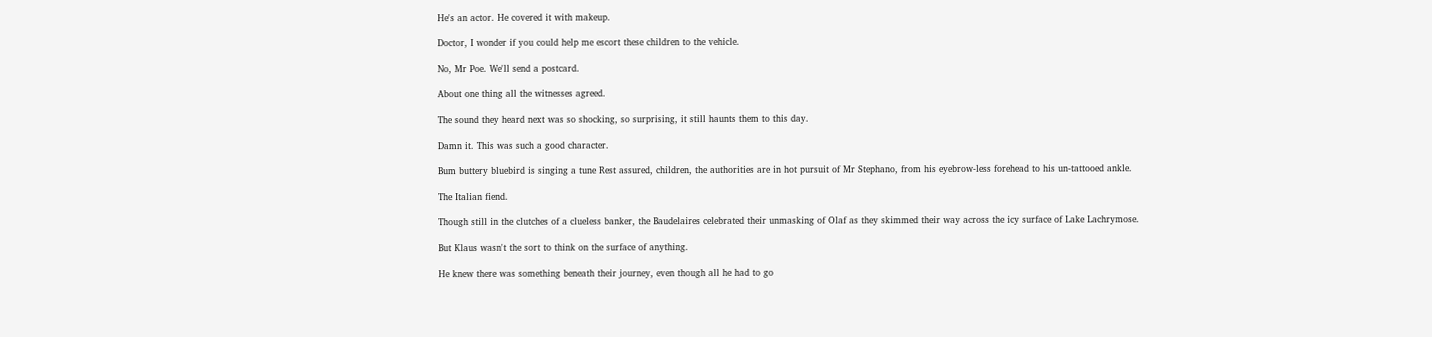He's an actor. He covered it with makeup.

Doctor, I wonder if you could help me escort these children to the vehicle.

No, Mr Poe. We'll send a postcard.

About one thing all the witnesses agreed.

The sound they heard next was so shocking, so surprising, it still haunts them to this day.

Damn it. This was such a good character.

Bum buttery bluebird is singing a tune Rest assured, children, the authorities are in hot pursuit of Mr Stephano, from his eyebrow-less forehead to his un-tattooed ankle.

The Italian fiend.

Though still in the clutches of a clueless banker, the Baudelaires celebrated their unmasking of Olaf as they skimmed their way across the icy surface of Lake Lachrymose.

But Klaus wasn't the sort to think on the surface of anything.

He knew there was something beneath their journey, even though all he had to go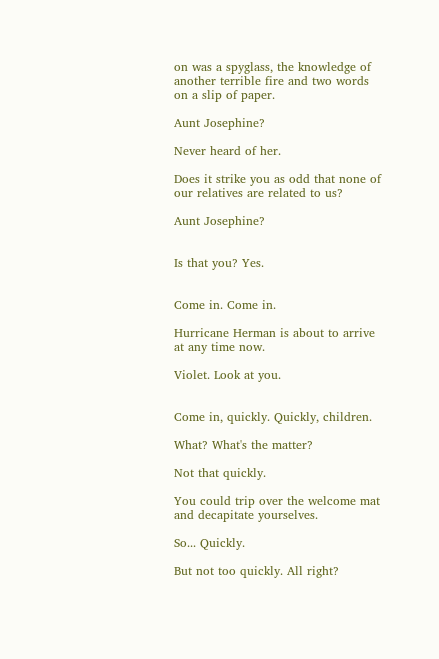on was a spyglass, the knowledge of another terrible fire and two words on a slip of paper.

Aunt Josephine?

Never heard of her.

Does it strike you as odd that none of our relatives are related to us?

Aunt Josephine?


Is that you? Yes.


Come in. Come in.

Hurricane Herman is about to arrive at any time now.

Violet. Look at you.


Come in, quickly. Quickly, children.

What? What's the matter?

Not that quickly.

You could trip over the welcome mat and decapitate yourselves.

So... Quickly.

But not too quickly. All right?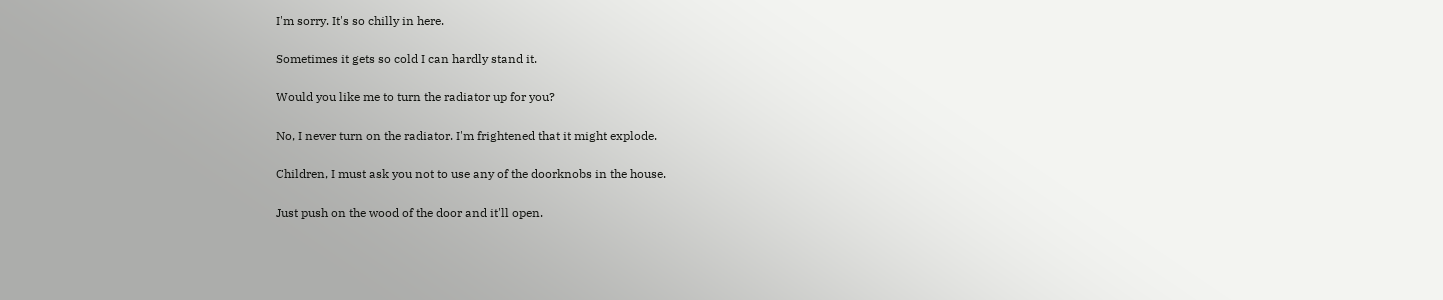I'm sorry. It's so chilly in here.

Sometimes it gets so cold I can hardly stand it.

Would you like me to turn the radiator up for you?

No, I never turn on the radiator. I'm frightened that it might explode.

Children, I must ask you not to use any of the doorknobs in the house.

Just push on the wood of the door and it'll open.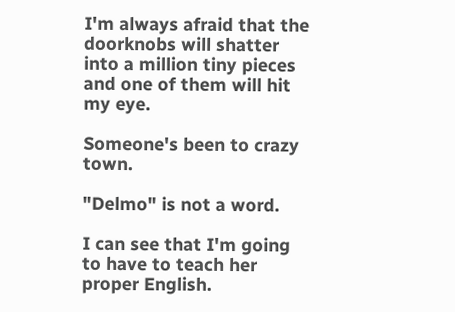I'm always afraid that the doorknobs will shatter into a million tiny pieces and one of them will hit my eye.

Someone's been to crazy town.

"Delmo" is not a word.

I can see that I'm going to have to teach her proper English.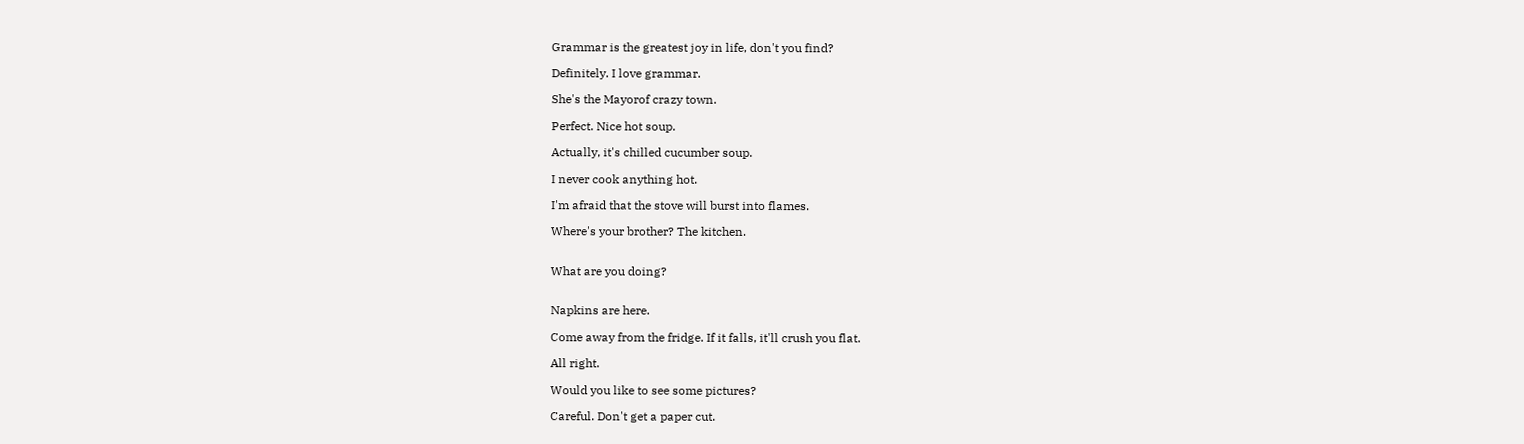Grammar is the greatest joy in life, don't you find?

Definitely. I love grammar.

She's the Mayorof crazy town.

Perfect. Nice hot soup.

Actually, it's chilled cucumber soup.

I never cook anything hot.

I'm afraid that the stove will burst into flames.

Where's your brother? The kitchen.


What are you doing?


Napkins are here.

Come away from the fridge. If it falls, it'll crush you flat.

All right.

Would you like to see some pictures?

Careful. Don't get a paper cut.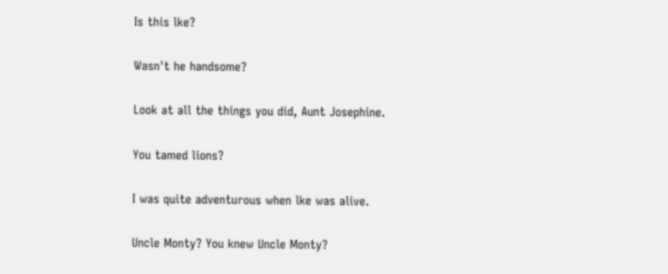Is this lke?

Wasn't he handsome?

Look at all the things you did, Aunt Josephine.

You tamed lions?

I was quite adventurous when lke was alive.

Uncle Monty? You knew Uncle Monty?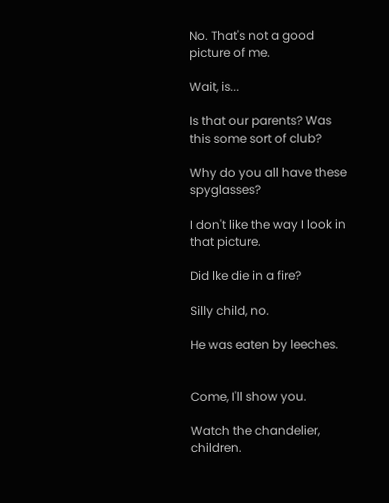No. That's not a good picture of me.

Wait, is...

Is that our parents? Was this some sort of club?

Why do you all have these spyglasses?

I don't like the way I look in that picture.

Did lke die in a fire?

Silly child, no.

He was eaten by leeches.


Come, I'll show you.

Watch the chandelier, children.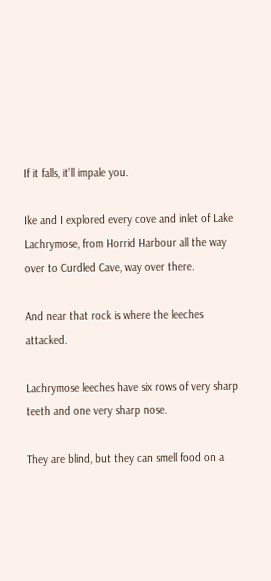If it falls, it'll impale you.

Ike and I explored every cove and inlet of Lake Lachrymose, from Horrid Harbour all the way over to Curdled Cave, way over there.

And near that rock is where the leeches attacked.

Lachrymose leeches have six rows of very sharp teeth and one very sharp nose.

They are blind, but they can smell food on a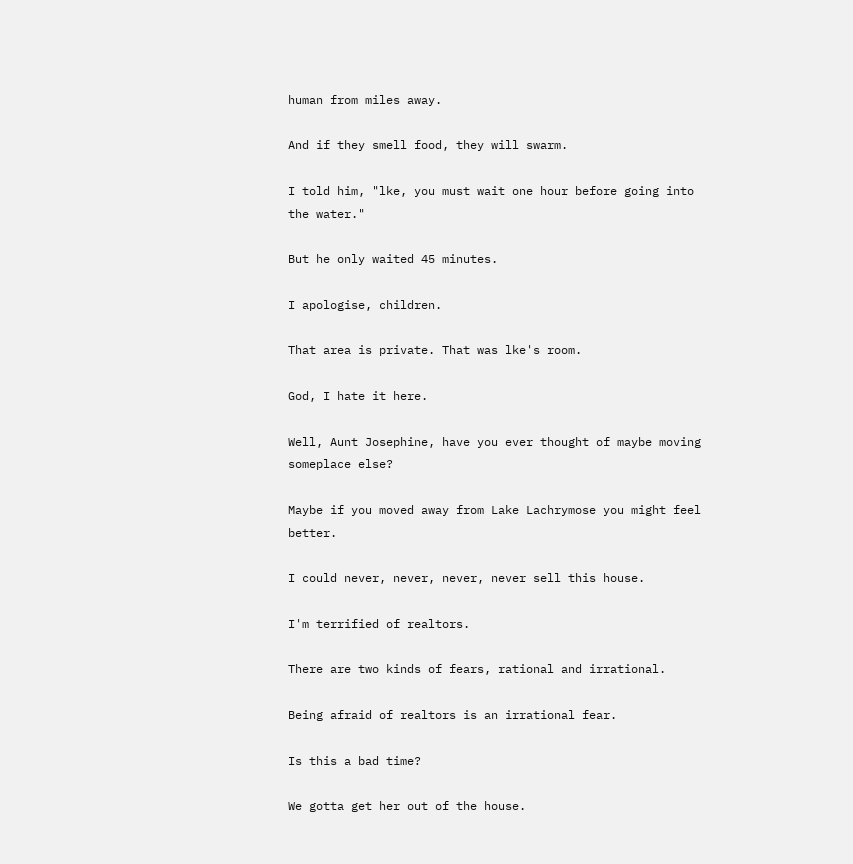human from miles away.

And if they smell food, they will swarm.

I told him, "lke, you must wait one hour before going into the water."

But he only waited 45 minutes.

I apologise, children.

That area is private. That was lke's room.

God, I hate it here.

Well, Aunt Josephine, have you ever thought of maybe moving someplace else?

Maybe if you moved away from Lake Lachrymose you might feel better.

I could never, never, never, never sell this house.

I'm terrified of realtors.

There are two kinds of fears, rational and irrational.

Being afraid of realtors is an irrational fear.

Is this a bad time?

We gotta get her out of the house.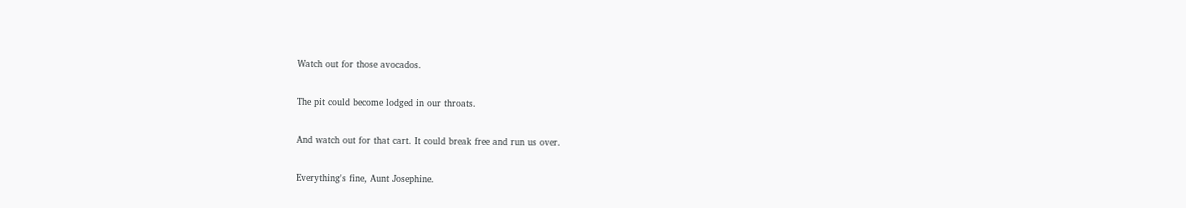Watch out for those avocados.

The pit could become lodged in our throats.

And watch out for that cart. It could break free and run us over.

Everything's fine, Aunt Josephine.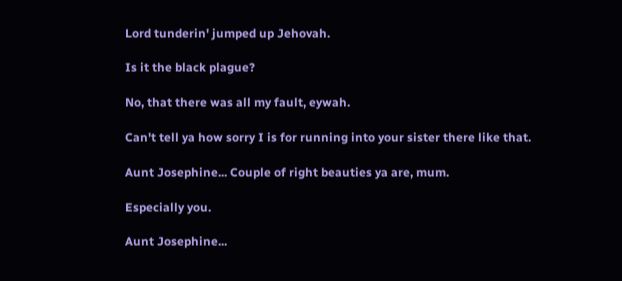Lord tunderin' jumped up Jehovah.

Is it the black plague?

No, that there was all my fault, eywah.

Can't tell ya how sorry I is for running into your sister there like that.

Aunt Josephine... Couple of right beauties ya are, mum.

Especially you.

Aunt Josephine...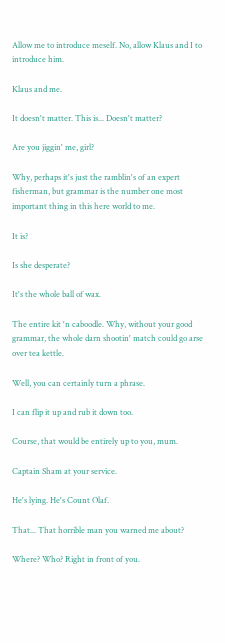Allow me to introduce meself. No, allow Klaus and I to introduce him.

Klaus and me.

It doesn't matter. This is... Doesn't matter?

Are you jiggin' me, girl?

Why, perhaps it's just the ramblin's of an expert fisherman, but grammar is the number one most important thing in this here world to me.

It is?

Is she desperate?

It's the whole ball of wax.

The entire kit 'n caboodle. Why, without your good grammar, the whole darn shootin' match could go arse over tea kettle.

Well, you can certainly turn a phrase.

I can flip it up and rub it down too.

Course, that would be entirely up to you, mum.

Captain Sham at your service.

He's lying. He's Count Olaf.

That... That horrible man you warned me about?

Where? Who? Right in front of you.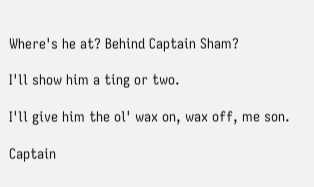Where's he at? Behind Captain Sham?

I'll show him a ting or two.

I'll give him the ol' wax on, wax off, me son.

Captain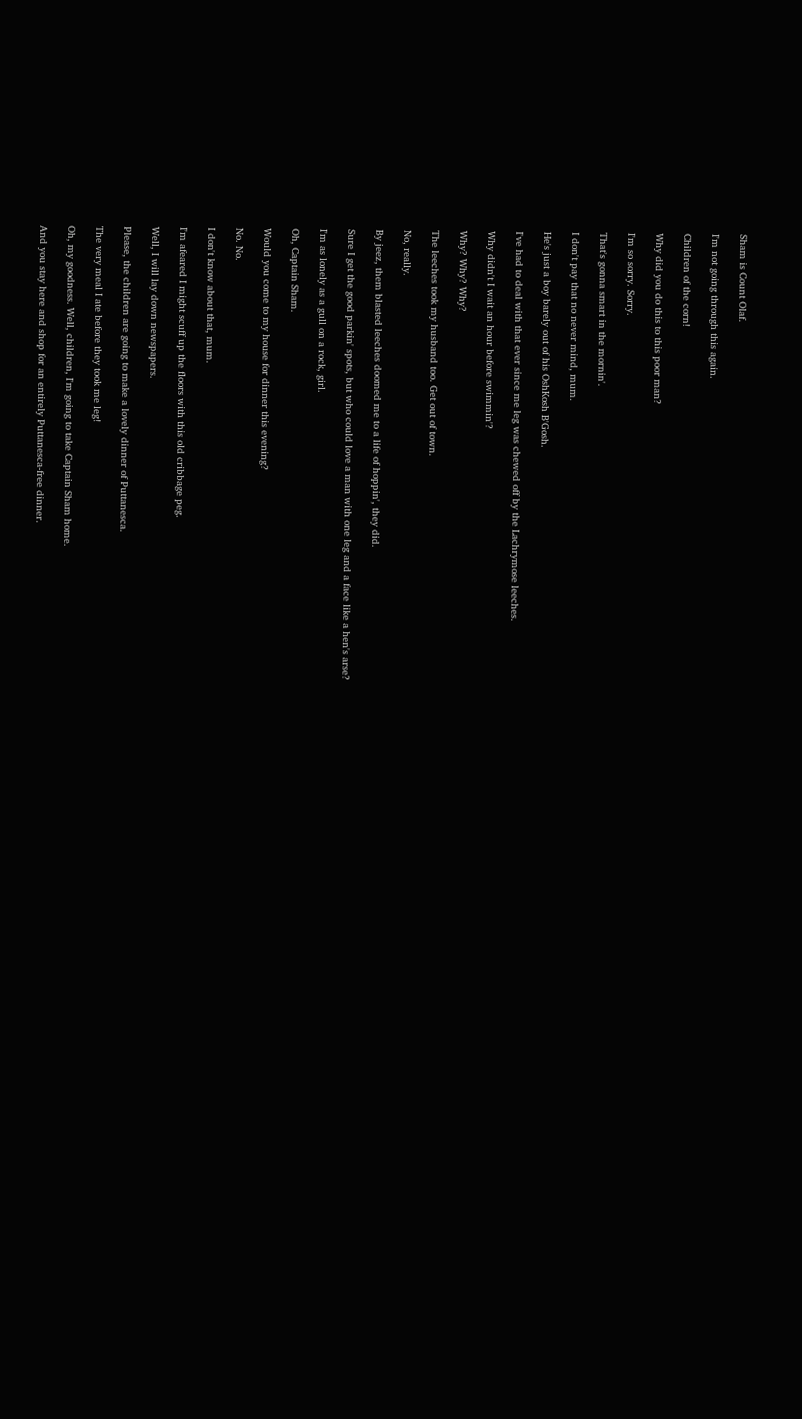Sham is Count Olaf.

I'm not going through this again.

Children of the corn!

Why did you do this to this poor man?

I'm so sorry. Sorry.

That's gonna smart in the mornin'.

I don't pay that no never mind, mum.

He's just a boy barely out of his OshKosh B'Gosh.

I've had to deal with that ever since me leg was chewed off by the Lachrymose leeches.

Why didn't I wait an hour before swimmin'?

Why? Why? Why?

The leeches took my husband too. Get out of town.

No, really.

By jeez, them blasted leeches doomed me to a life of hoppin', they did.

Sure I get the good parkin' spots, but who could love a man with one leg and a face like a hen's arse?

I'm as lonely as a gull on a rock, girl.

Oh, Captain Sham.

Would you come to my house for dinner this evening?

No. No.

I don't know about that, mum.

I'm afeared I might scuff up the floors with this old cribbage peg.

Well, I will lay down newspapers.

Please, the children are going to make a lovely dinner of Puttanesca.

The very meal I ate before they took me leg!

Oh, my goodness. Well, children, I'm going to take Captain Sham home.

And you stay here and shop for an entirely Puttanesca-free dinner.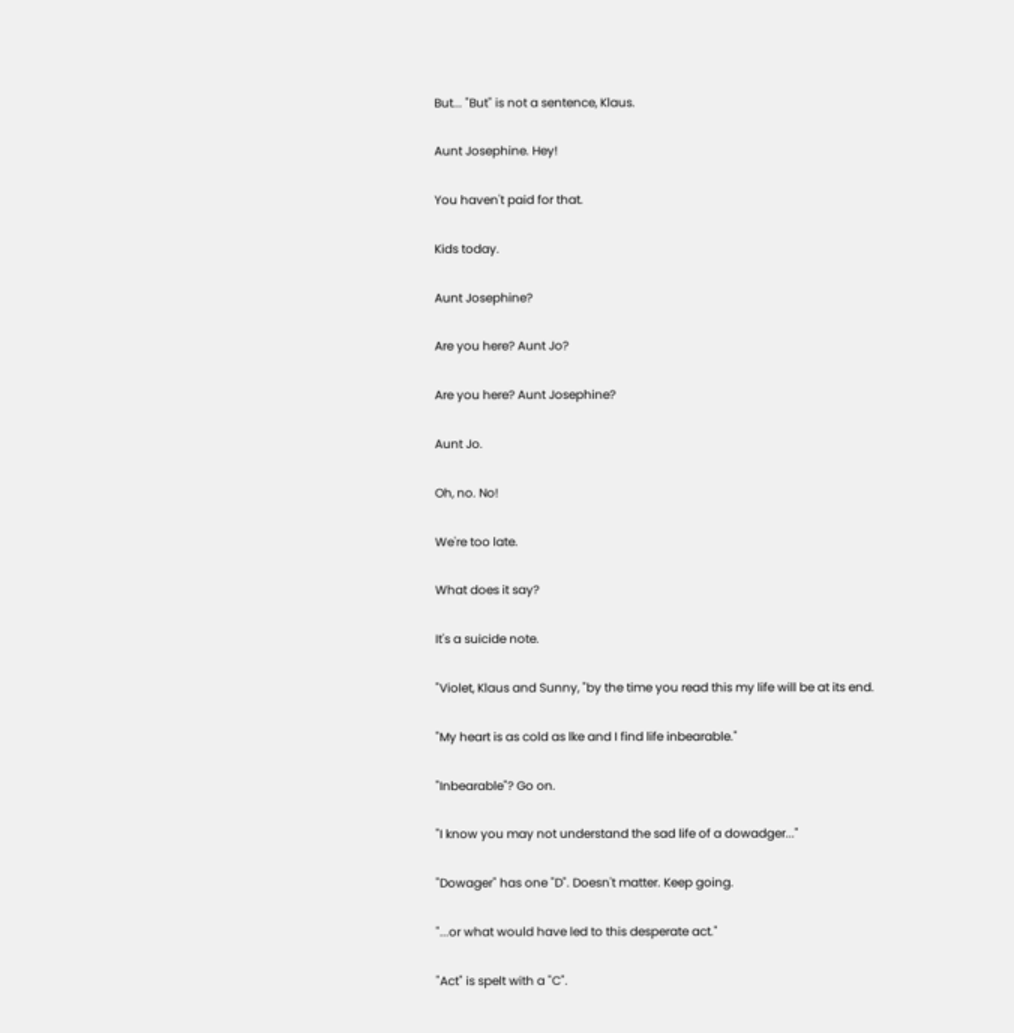But... "But" is not a sentence, Klaus.

Aunt Josephine. Hey!

You haven't paid for that.

Kids today.

Aunt Josephine?

Are you here? Aunt Jo?

Are you here? Aunt Josephine?

Aunt Jo.

Oh, no. No!

We're too late.

What does it say?

It's a suicide note.

"Violet, Klaus and Sunny, "by the time you read this my life will be at its end.

"My heart is as cold as lke and I find life inbearable."

"Inbearable"? Go on.

"I know you may not understand the sad life of a dowadger..."

"Dowager" has one "D". Doesn't matter. Keep going.

"...or what would have led to this desperate act."

"Act" is spelt with a "C".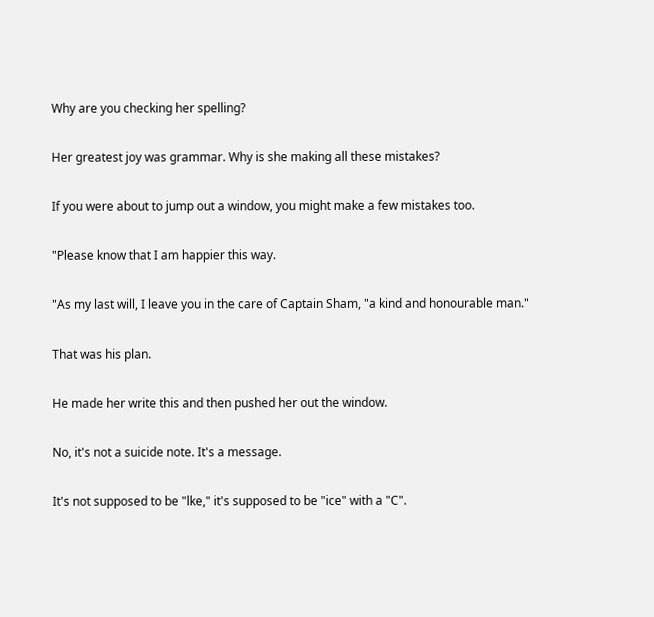Why are you checking her spelling?

Her greatest joy was grammar. Why is she making all these mistakes?

If you were about to jump out a window, you might make a few mistakes too.

"Please know that I am happier this way.

"As my last will, I leave you in the care of Captain Sham, "a kind and honourable man."

That was his plan.

He made her write this and then pushed her out the window.

No, it's not a suicide note. It's a message.

It's not supposed to be "lke," it's supposed to be "ice" with a "C".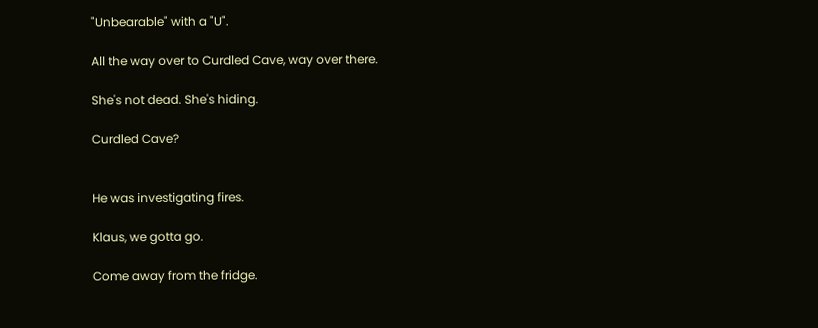"Unbearable" with a "U".

All the way over to Curdled Cave, way over there.

She's not dead. She's hiding.

Curdled Cave?


He was investigating fires.

Klaus, we gotta go.

Come away from the fridge.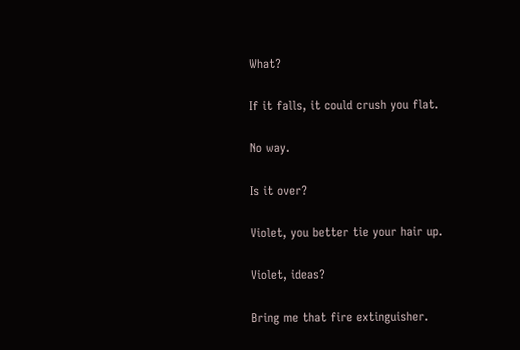What?

If it falls, it could crush you flat.

No way.

Is it over?

Violet, you better tie your hair up.

Violet, ideas?

Bring me that fire extinguisher.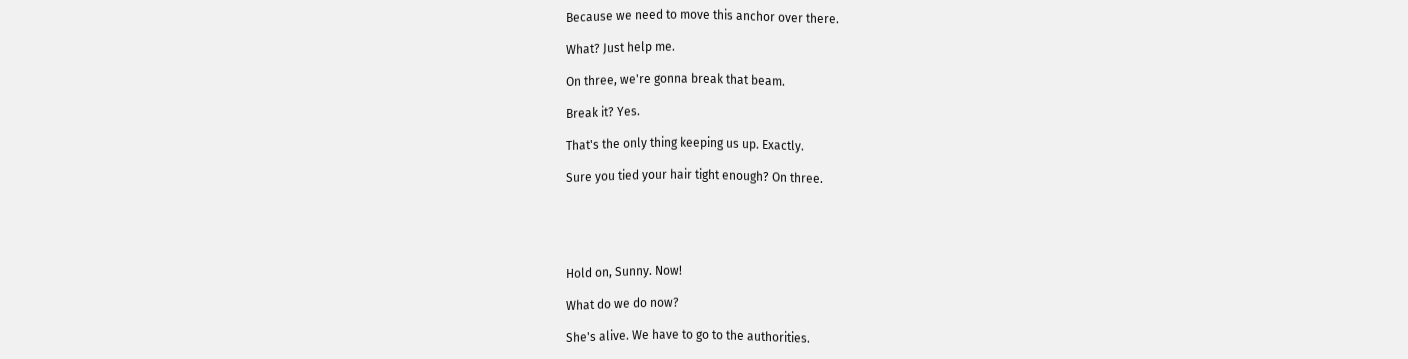Because we need to move this anchor over there.

What? Just help me.

On three, we're gonna break that beam.

Break it? Yes.

That's the only thing keeping us up. Exactly.

Sure you tied your hair tight enough? On three.





Hold on, Sunny. Now!

What do we do now?

She's alive. We have to go to the authorities.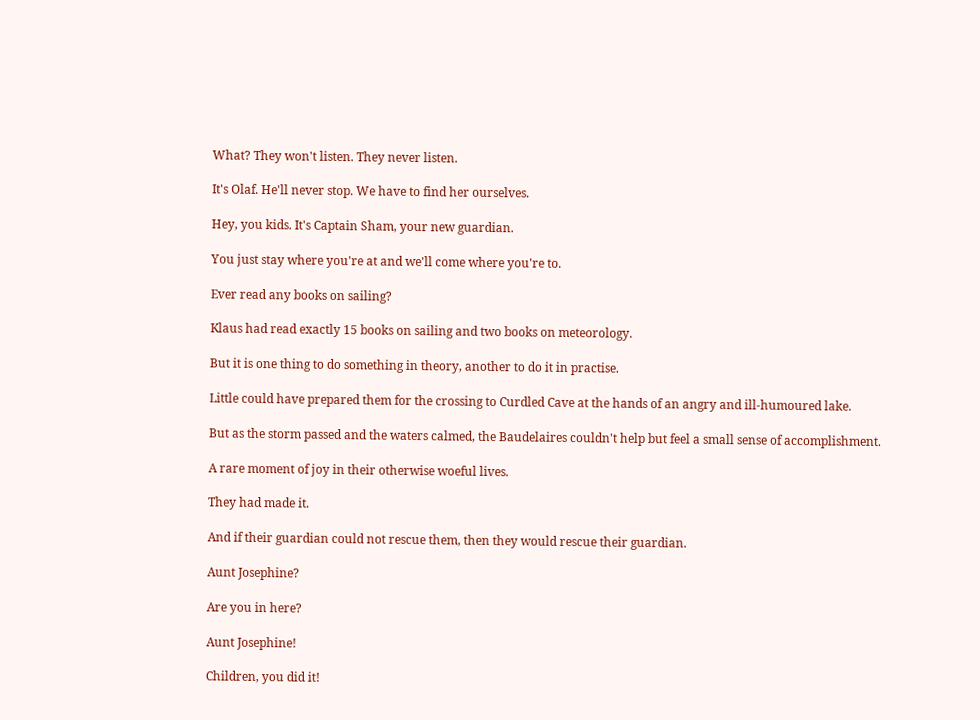What? They won't listen. They never listen.

It's Olaf. He'll never stop. We have to find her ourselves.

Hey, you kids. It's Captain Sham, your new guardian.

You just stay where you're at and we'll come where you're to.

Ever read any books on sailing?

Klaus had read exactly 15 books on sailing and two books on meteorology.

But it is one thing to do something in theory, another to do it in practise.

Little could have prepared them for the crossing to Curdled Cave at the hands of an angry and ill-humoured lake.

But as the storm passed and the waters calmed, the Baudelaires couldn't help but feel a small sense of accomplishment.

A rare moment of joy in their otherwise woeful lives.

They had made it.

And if their guardian could not rescue them, then they would rescue their guardian.

Aunt Josephine?

Are you in here?

Aunt Josephine!

Children, you did it!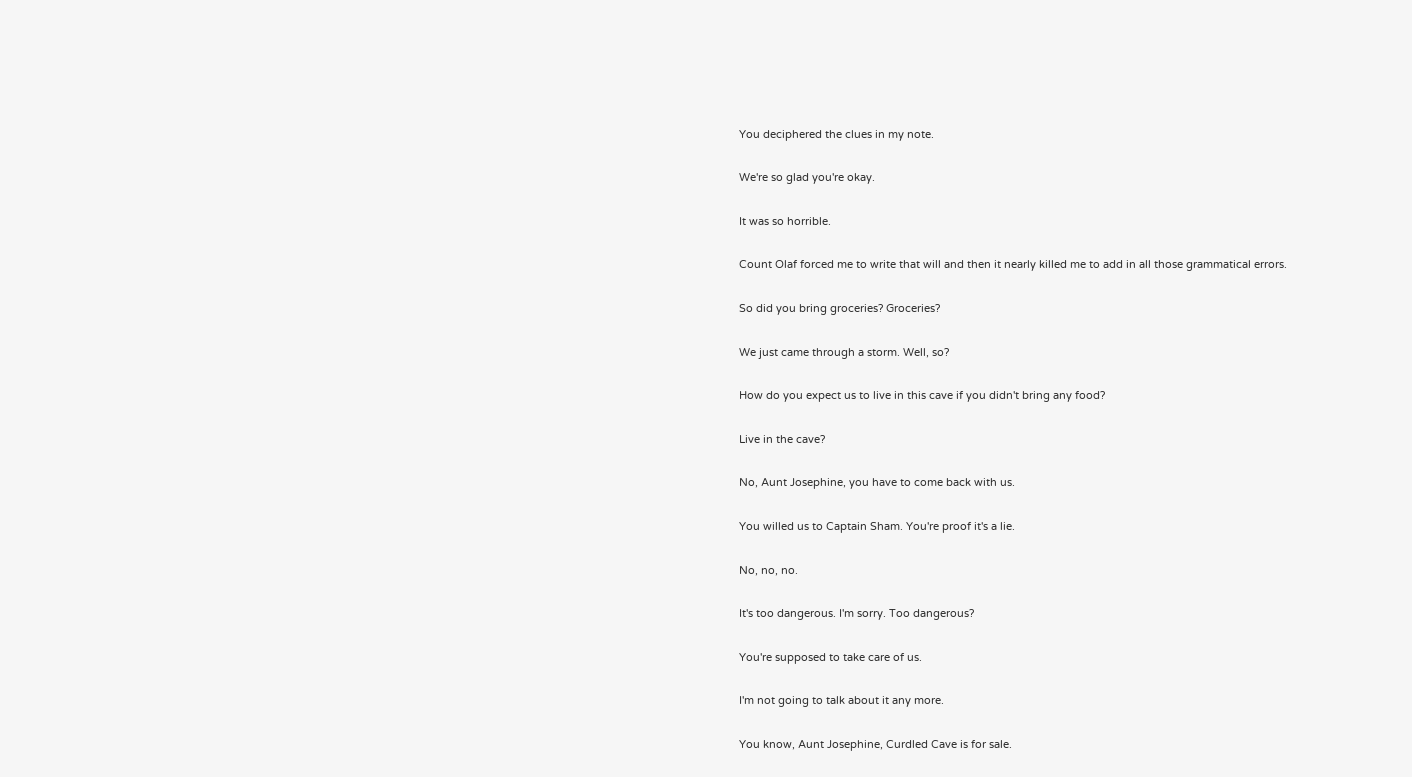You deciphered the clues in my note.

We're so glad you're okay.

It was so horrible.

Count Olaf forced me to write that will and then it nearly killed me to add in all those grammatical errors.

So did you bring groceries? Groceries?

We just came through a storm. Well, so?

How do you expect us to live in this cave if you didn't bring any food?

Live in the cave?

No, Aunt Josephine, you have to come back with us.

You willed us to Captain Sham. You're proof it's a lie.

No, no, no.

It's too dangerous. I'm sorry. Too dangerous?

You're supposed to take care of us.

I'm not going to talk about it any more.

You know, Aunt Josephine, Curdled Cave is for sale.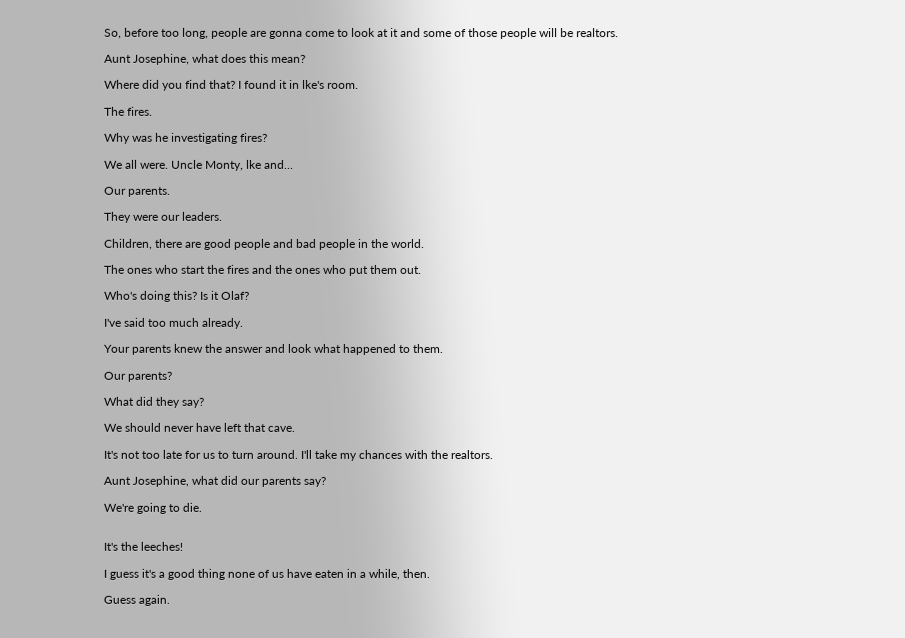So, before too long, people are gonna come to look at it and some of those people will be realtors.

Aunt Josephine, what does this mean?

Where did you find that? I found it in lke's room.

The fires.

Why was he investigating fires?

We all were. Uncle Monty, lke and...

Our parents.

They were our leaders.

Children, there are good people and bad people in the world.

The ones who start the fires and the ones who put them out.

Who's doing this? Is it Olaf?

I've said too much already.

Your parents knew the answer and look what happened to them.

Our parents?

What did they say?

We should never have left that cave.

It's not too late for us to turn around. I'll take my chances with the realtors.

Aunt Josephine, what did our parents say?

We're going to die.


It's the leeches!

I guess it's a good thing none of us have eaten in a while, then.

Guess again.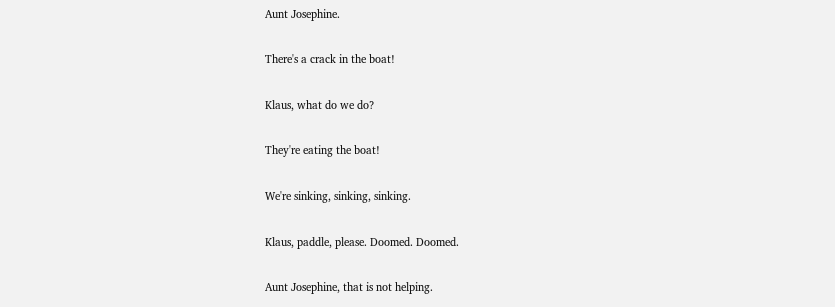Aunt Josephine.

There's a crack in the boat!

Klaus, what do we do?

They're eating the boat!

We're sinking, sinking, sinking.

Klaus, paddle, please. Doomed. Doomed.

Aunt Josephine, that is not helping.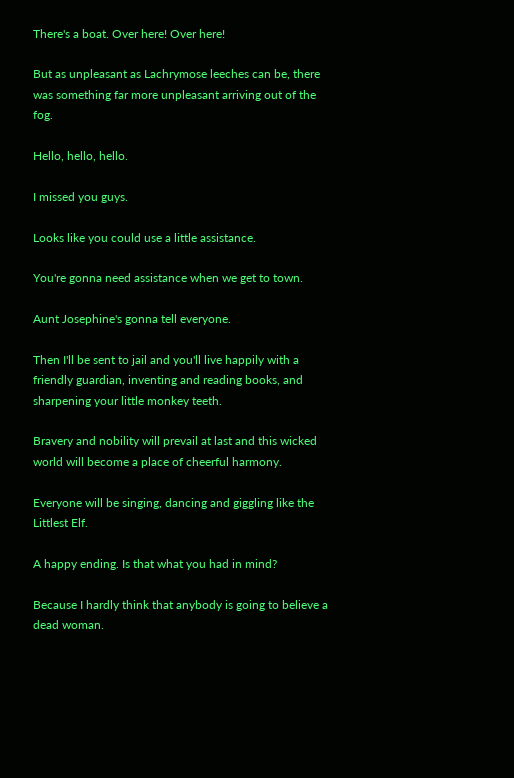There's a boat. Over here! Over here!

But as unpleasant as Lachrymose leeches can be, there was something far more unpleasant arriving out of the fog.

Hello, hello, hello.

I missed you guys.

Looks like you could use a little assistance.

You're gonna need assistance when we get to town.

Aunt Josephine's gonna tell everyone.

Then I'll be sent to jail and you'll live happily with a friendly guardian, inventing and reading books, and sharpening your little monkey teeth.

Bravery and nobility will prevail at last and this wicked world will become a place of cheerful harmony.

Everyone will be singing, dancing and giggling like the Littlest Elf.

A happy ending. Is that what you had in mind?

Because I hardly think that anybody is going to believe a dead woman.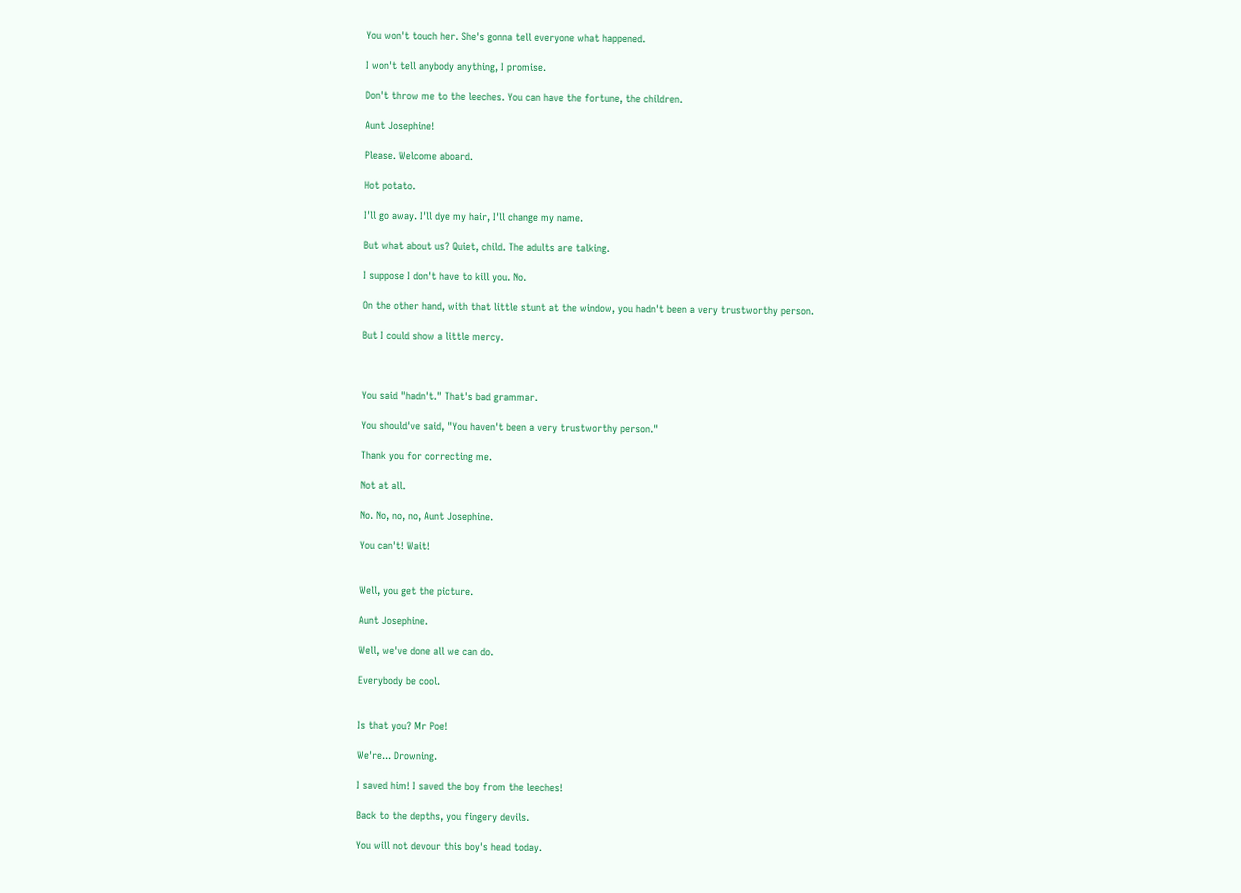You won't touch her. She's gonna tell everyone what happened.

I won't tell anybody anything, I promise.

Don't throw me to the leeches. You can have the fortune, the children.

Aunt Josephine!

Please. Welcome aboard.

Hot potato.

I'll go away. I'll dye my hair, I'll change my name.

But what about us? Quiet, child. The adults are talking.

I suppose I don't have to kill you. No.

On the other hand, with that little stunt at the window, you hadn't been a very trustworthy person.

But I could show a little mercy.



You said "hadn't." That's bad grammar.

You should've said, "You haven't been a very trustworthy person."

Thank you for correcting me.

Not at all.

No. No, no, no, Aunt Josephine.

You can't! Wait!


Well, you get the picture.

Aunt Josephine.

Well, we've done all we can do.

Everybody be cool.


Is that you? Mr Poe!

We're... Drowning.

I saved him! I saved the boy from the leeches!

Back to the depths, you fingery devils.

You will not devour this boy's head today.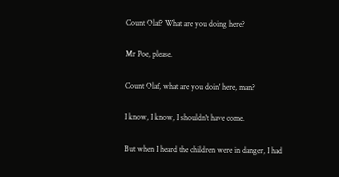Count Olaf? What are you doing here?

Mr Poe, please.

Count Olaf, what are you doin' here, man?

I know, I know, I shouldn't have come.

But when I heard the children were in danger, I had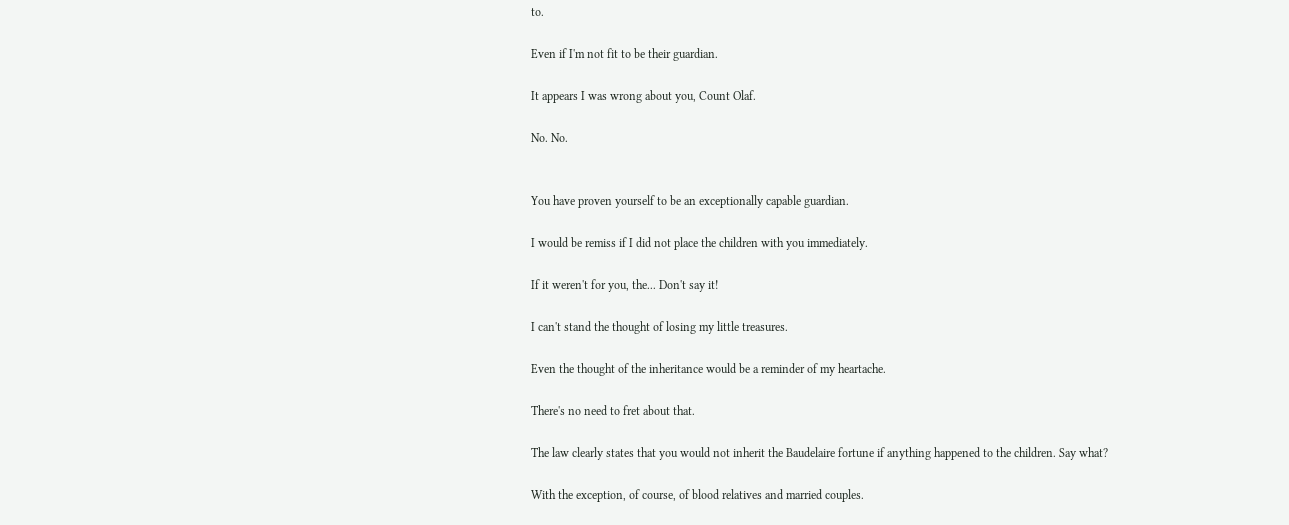to.

Even if I'm not fit to be their guardian.

It appears I was wrong about you, Count Olaf.

No. No.


You have proven yourself to be an exceptionally capable guardian.

I would be remiss if I did not place the children with you immediately.

If it weren't for you, the... Don't say it!

I can't stand the thought of losing my little treasures.

Even the thought of the inheritance would be a reminder of my heartache.

There's no need to fret about that.

The law clearly states that you would not inherit the Baudelaire fortune if anything happened to the children. Say what?

With the exception, of course, of blood relatives and married couples.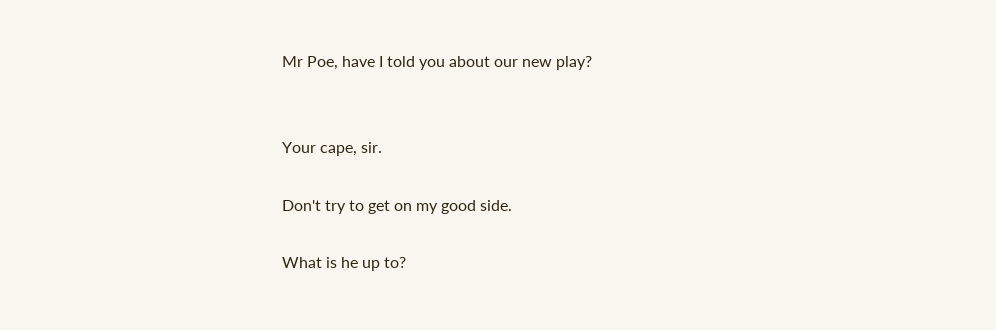Mr Poe, have I told you about our new play?


Your cape, sir.

Don't try to get on my good side.

What is he up to?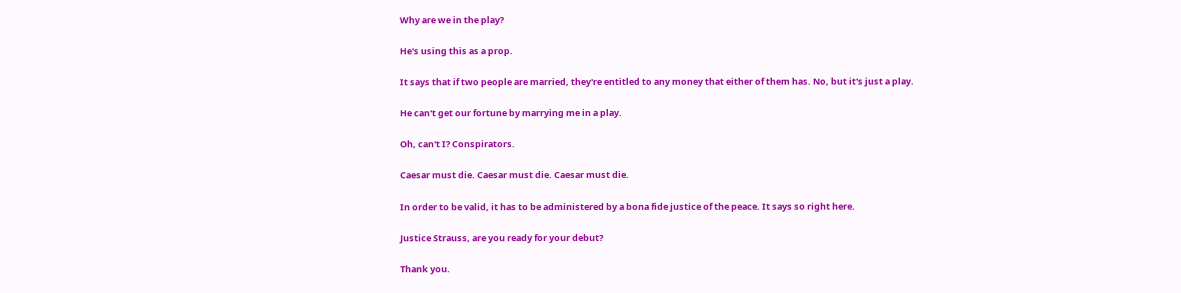Why are we in the play?

He's using this as a prop.

It says that if two people are married, they're entitled to any money that either of them has. No, but it's just a play.

He can't get our fortune by marrying me in a play.

Oh, can't I? Conspirators.

Caesar must die. Caesar must die. Caesar must die.

In order to be valid, it has to be administered by a bona fide justice of the peace. It says so right here.

Justice Strauss, are you ready for your debut?

Thank you.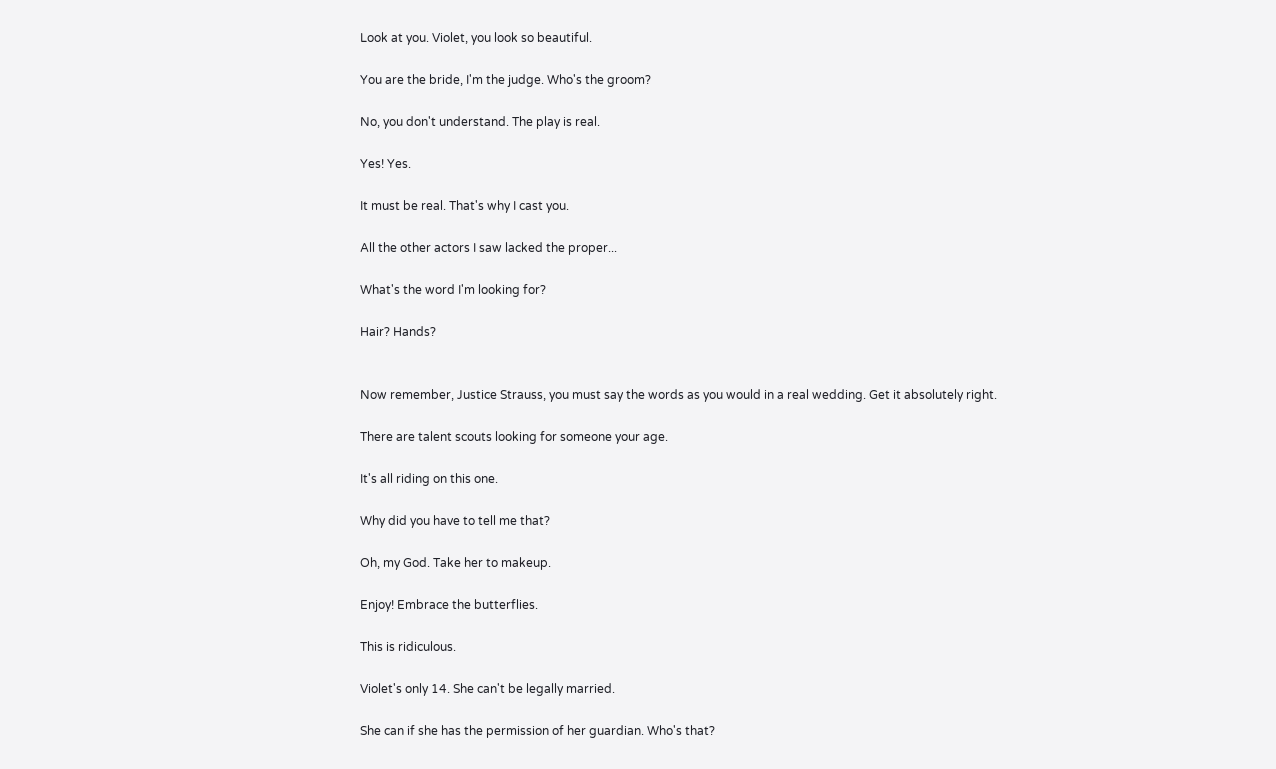Look at you. Violet, you look so beautiful.

You are the bride, I'm the judge. Who's the groom?

No, you don't understand. The play is real.

Yes! Yes.

It must be real. That's why I cast you.

All the other actors I saw lacked the proper...

What's the word I'm looking for?

Hair? Hands?


Now remember, Justice Strauss, you must say the words as you would in a real wedding. Get it absolutely right.

There are talent scouts looking for someone your age.

It's all riding on this one.

Why did you have to tell me that?

Oh, my God. Take her to makeup.

Enjoy! Embrace the butterflies.

This is ridiculous.

Violet's only 14. She can't be legally married.

She can if she has the permission of her guardian. Who's that?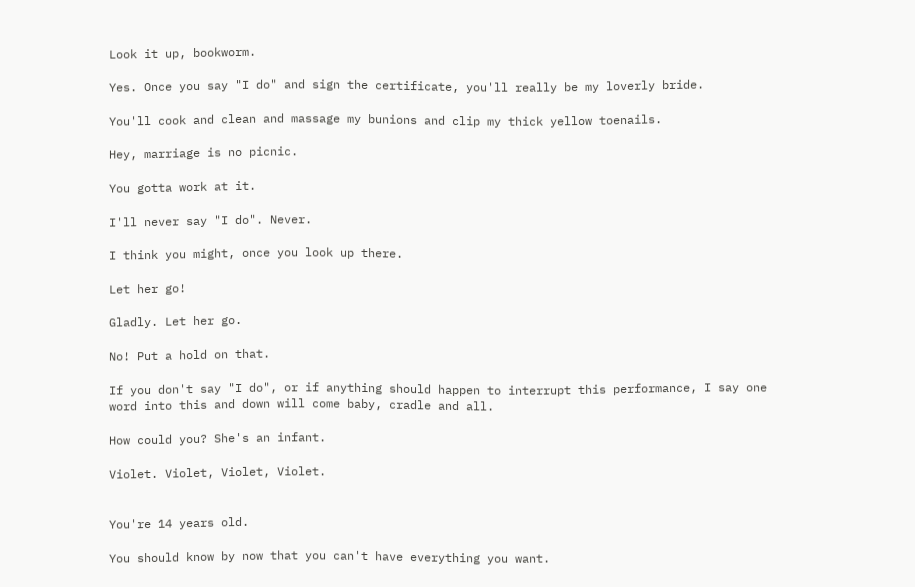Look it up, bookworm.

Yes. Once you say "I do" and sign the certificate, you'll really be my loverly bride.

You'll cook and clean and massage my bunions and clip my thick yellow toenails.

Hey, marriage is no picnic.

You gotta work at it.

I'll never say "I do". Never.

I think you might, once you look up there.

Let her go!

Gladly. Let her go.

No! Put a hold on that.

If you don't say "I do", or if anything should happen to interrupt this performance, I say one word into this and down will come baby, cradle and all.

How could you? She's an infant.

Violet. Violet, Violet, Violet.


You're 14 years old.

You should know by now that you can't have everything you want.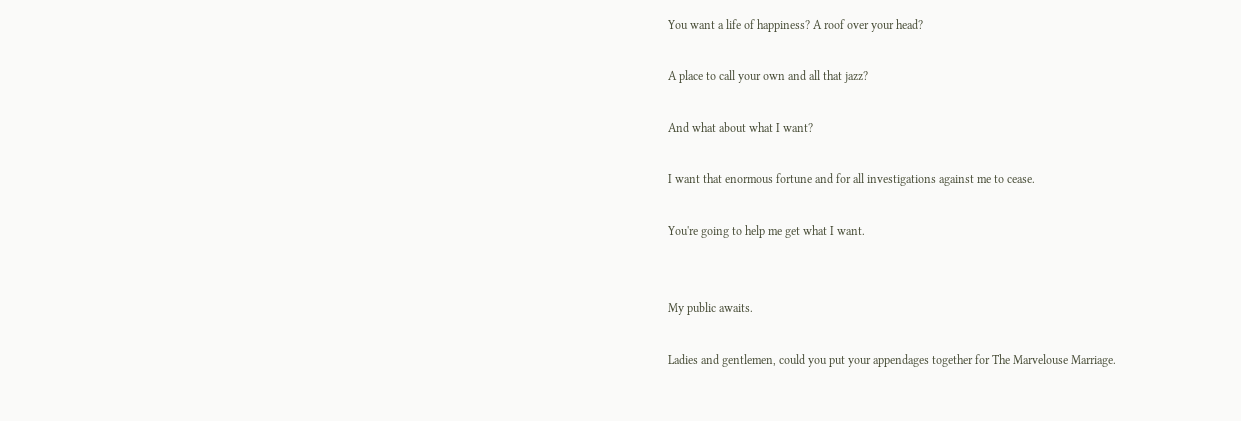You want a life of happiness? A roof over your head?

A place to call your own and all that jazz?

And what about what I want?

I want that enormous fortune and for all investigations against me to cease.

You're going to help me get what I want.


My public awaits.

Ladies and gentlemen, could you put your appendages together for The Marvelouse Marriage.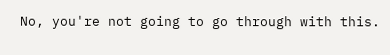No, you're not going to go through with this.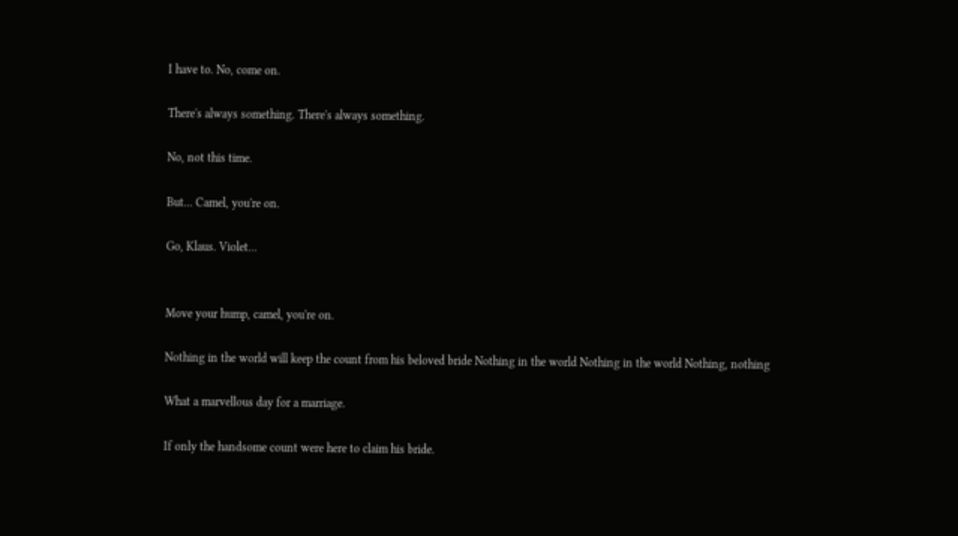I have to. No, come on.

There's always something. There's always something.

No, not this time.

But... Camel, you're on.

Go, Klaus. Violet...


Move your hump, camel, you're on.

Nothing in the world will keep the count from his beloved bride Nothing in the world Nothing in the world Nothing, nothing

What a marvellous day for a marriage.

If only the handsome count were here to claim his bride.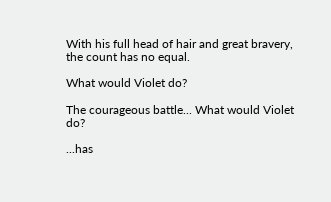With his full head of hair and great bravery, the count has no equal.

What would Violet do?

The courageous battle... What would Violet do?

...has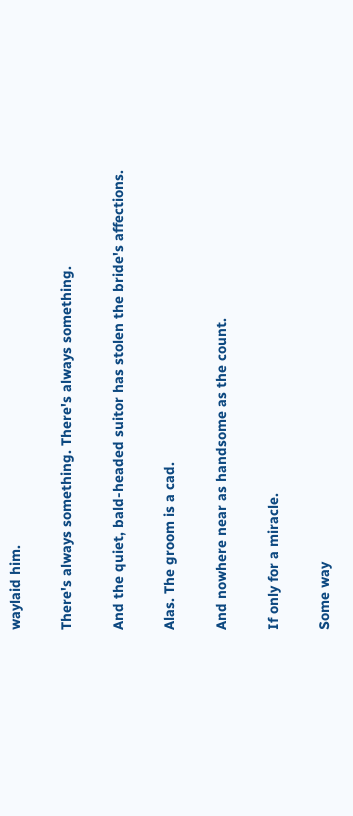waylaid him.

There's always something. There's always something.

And the quiet, bald-headed suitor has stolen the bride's affections.

Alas. The groom is a cad.

And nowhere near as handsome as the count.

If only for a miracle.

Some way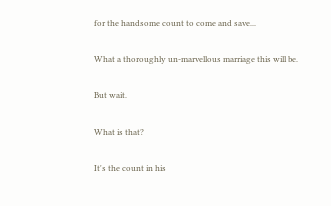for the handsome count to come and save...

What a thoroughly un-marvellous marriage this will be.

But wait.

What is that?

It's the count in his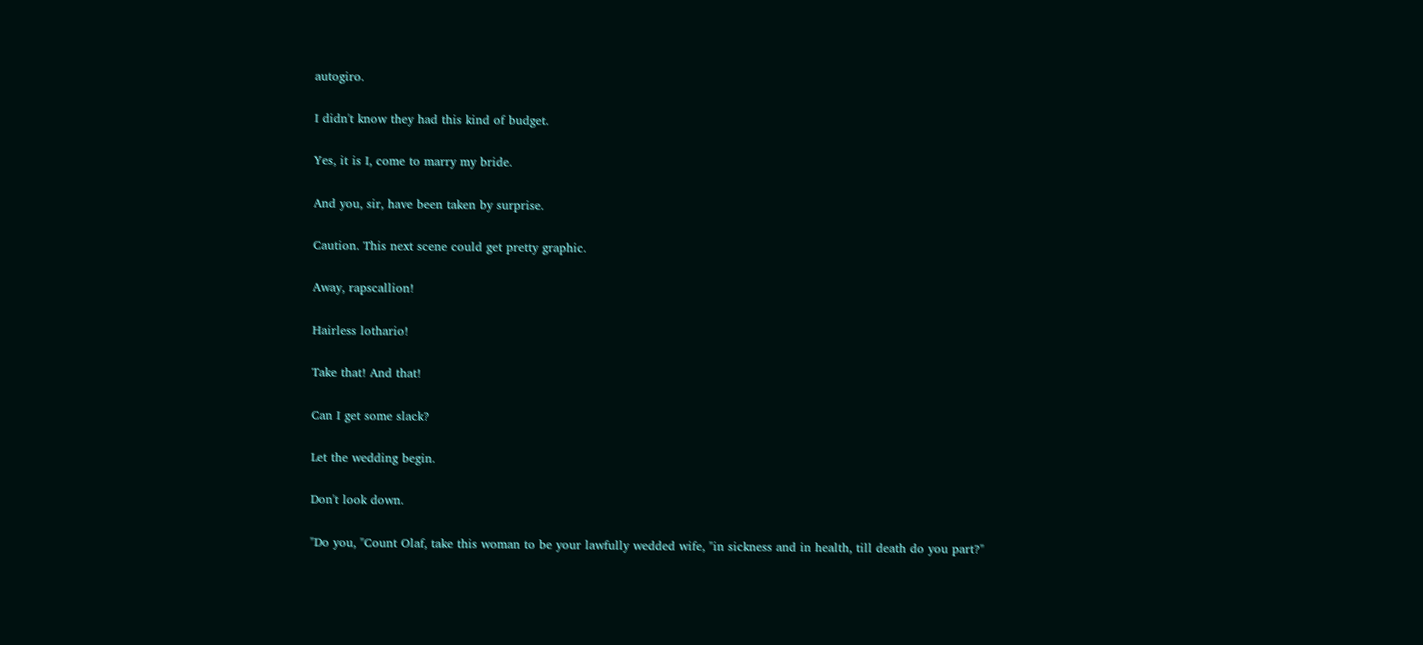autogiro.

I didn't know they had this kind of budget.

Yes, it is I, come to marry my bride.

And you, sir, have been taken by surprise.

Caution. This next scene could get pretty graphic.

Away, rapscallion!

Hairless lothario!

Take that! And that!

Can I get some slack?

Let the wedding begin.

Don't look down.

"Do you, "Count Olaf, take this woman to be your lawfully wedded wife, "in sickness and in health, till death do you part?"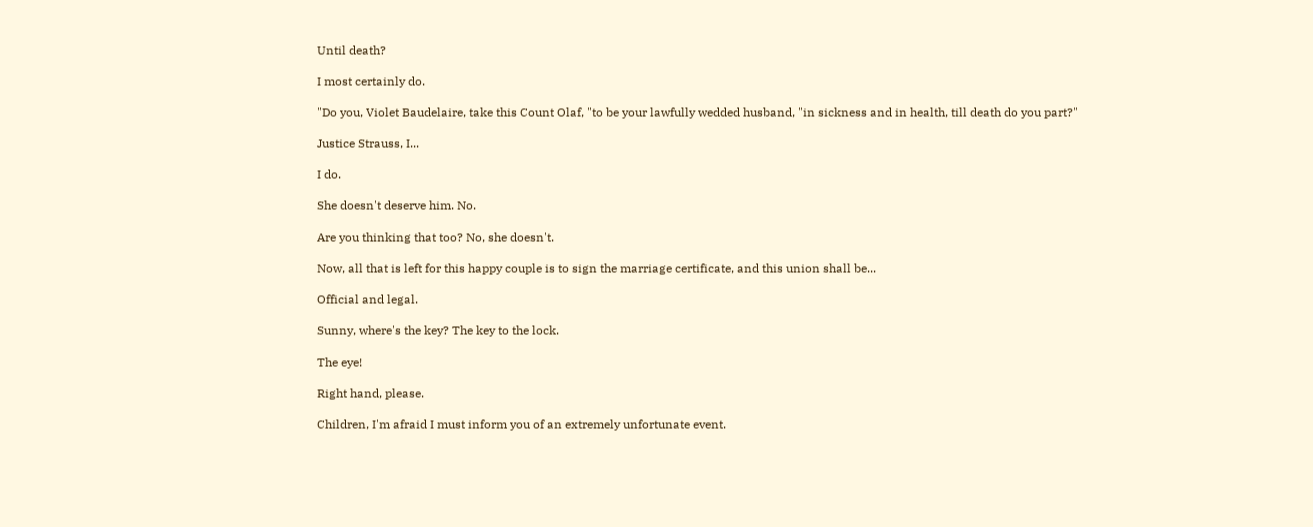Until death?

I most certainly do.

"Do you, Violet Baudelaire, take this Count Olaf, "to be your lawfully wedded husband, "in sickness and in health, till death do you part?"

Justice Strauss, I...

I do.

She doesn't deserve him. No.

Are you thinking that too? No, she doesn't.

Now, all that is left for this happy couple is to sign the marriage certificate, and this union shall be...

Official and legal.

Sunny, where's the key? The key to the lock.

The eye!

Right hand, please.

Children, I'm afraid I must inform you of an extremely unfortunate event.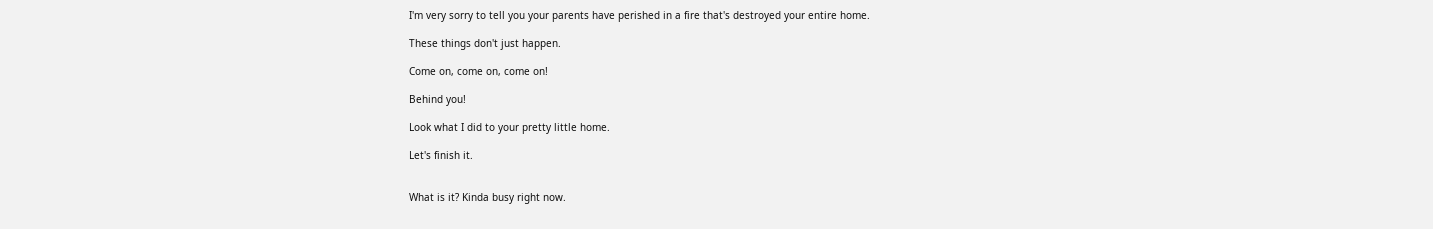I'm very sorry to tell you your parents have perished in a fire that's destroyed your entire home.

These things don't just happen.

Come on, come on, come on!

Behind you!

Look what I did to your pretty little home.

Let's finish it.


What is it? Kinda busy right now.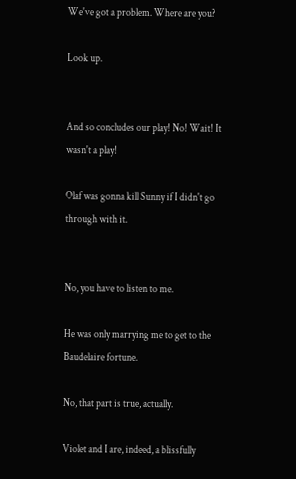We've got a problem. Where are you?

Look up.


And so concludes our play! No! Wait! It wasn't a play!

Olaf was gonna kill Sunny if I didn't go through with it.


No, you have to listen to me.

He was only marrying me to get to the Baudelaire fortune.

No, that part is true, actually.

Violet and I are, indeed, a blissfully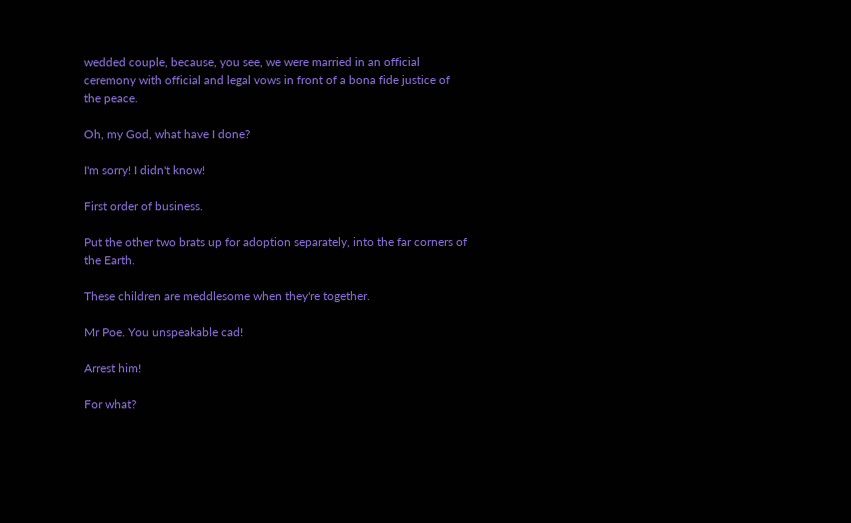wedded couple, because, you see, we were married in an official ceremony with official and legal vows in front of a bona fide justice of the peace.

Oh, my God, what have I done?

I'm sorry! I didn't know!

First order of business.

Put the other two brats up for adoption separately, into the far corners of the Earth.

These children are meddlesome when they're together.

Mr Poe. You unspeakable cad!

Arrest him!

For what?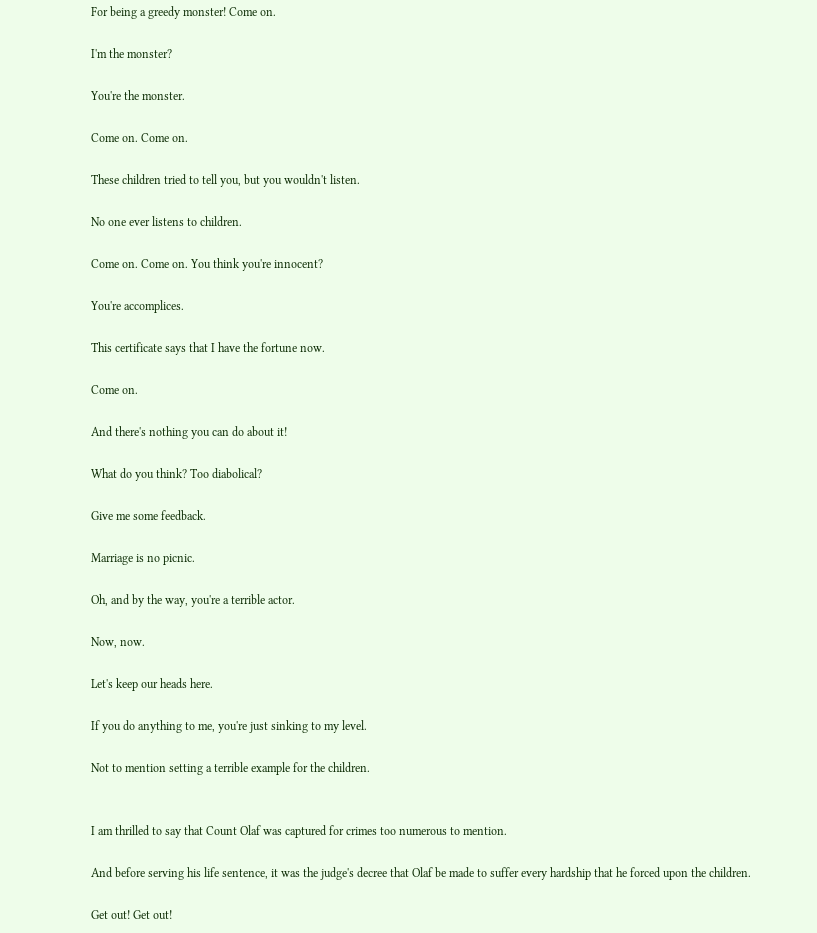For being a greedy monster! Come on.

I'm the monster?

You're the monster.

Come on. Come on.

These children tried to tell you, but you wouldn't listen.

No one ever listens to children.

Come on. Come on. You think you're innocent?

You're accomplices.

This certificate says that I have the fortune now.

Come on.

And there's nothing you can do about it!

What do you think? Too diabolical?

Give me some feedback.

Marriage is no picnic.

Oh, and by the way, you're a terrible actor.

Now, now.

Let's keep our heads here.

If you do anything to me, you're just sinking to my level.

Not to mention setting a terrible example for the children.


I am thrilled to say that Count Olaf was captured for crimes too numerous to mention.

And before serving his life sentence, it was the judge's decree that Olaf be made to suffer every hardship that he forced upon the children.

Get out! Get out!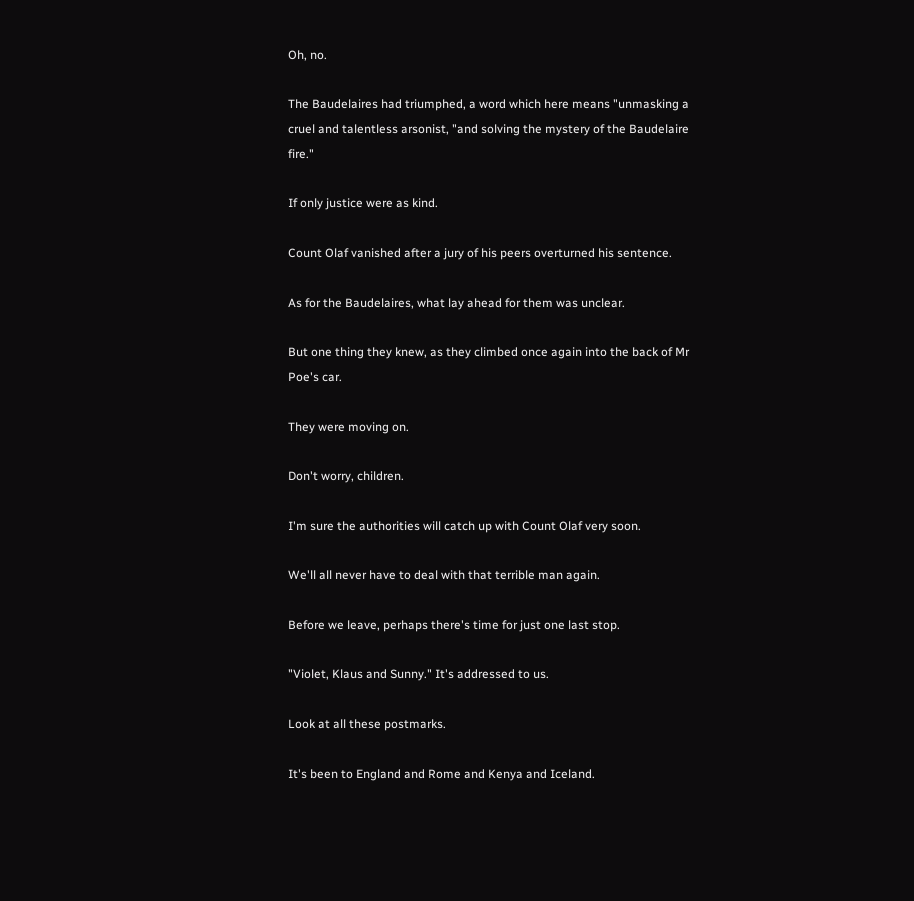Oh, no.

The Baudelaires had triumphed, a word which here means "unmasking a cruel and talentless arsonist, "and solving the mystery of the Baudelaire fire."

If only justice were as kind.

Count Olaf vanished after a jury of his peers overturned his sentence.

As for the Baudelaires, what lay ahead for them was unclear.

But one thing they knew, as they climbed once again into the back of Mr Poe's car.

They were moving on.

Don't worry, children.

I'm sure the authorities will catch up with Count Olaf very soon.

We'll all never have to deal with that terrible man again.

Before we leave, perhaps there's time for just one last stop.

"Violet, Klaus and Sunny." It's addressed to us.

Look at all these postmarks.

It's been to England and Rome and Kenya and Iceland.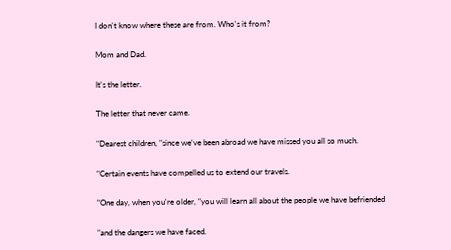I don't know where these are from. Who's it from?

Mom and Dad.

It's the letter.

The letter that never came.

"Dearest children, "since we've been abroad we have missed you all so much.

"Certain events have compelled us to extend our travels.

"One day, when you're older, "you will learn all about the people we have befriended

"and the dangers we have faced.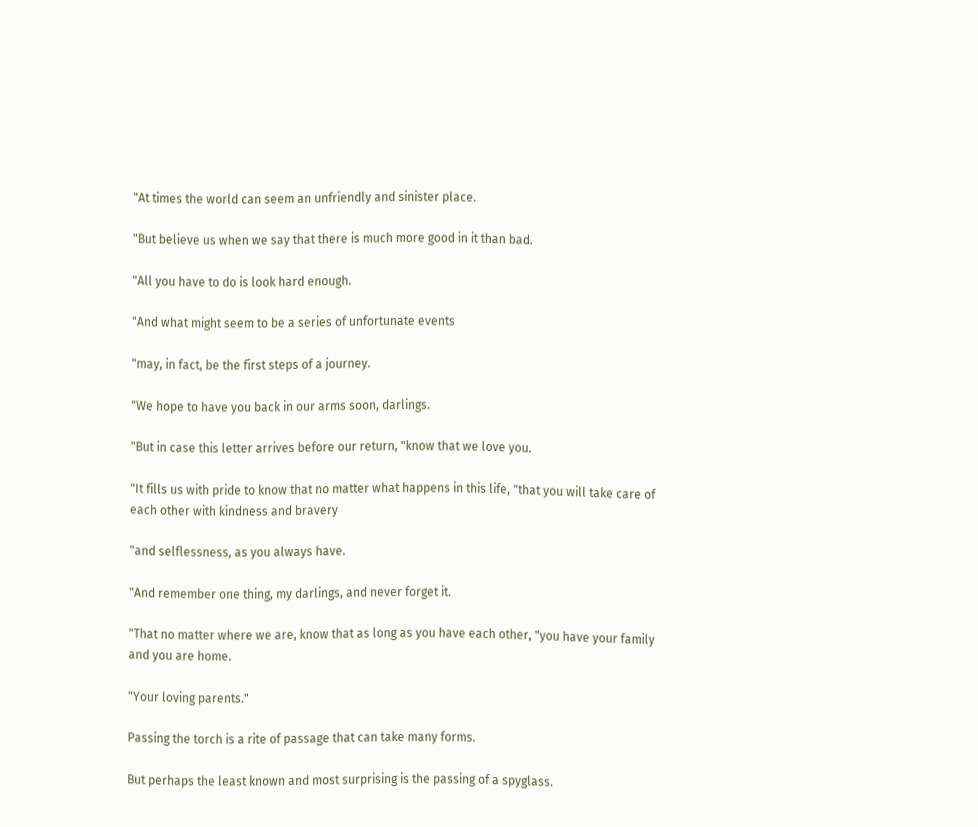"At times the world can seem an unfriendly and sinister place.

"But believe us when we say that there is much more good in it than bad.

"All you have to do is look hard enough.

"And what might seem to be a series of unfortunate events

"may, in fact, be the first steps of a journey.

"We hope to have you back in our arms soon, darlings.

"But in case this letter arrives before our return, "know that we love you.

"It fills us with pride to know that no matter what happens in this life, "that you will take care of each other with kindness and bravery

"and selflessness, as you always have.

"And remember one thing, my darlings, and never forget it.

"That no matter where we are, know that as long as you have each other, "you have your family and you are home.

"Your loving parents."

Passing the torch is a rite of passage that can take many forms.

But perhaps the least known and most surprising is the passing of a spyglass.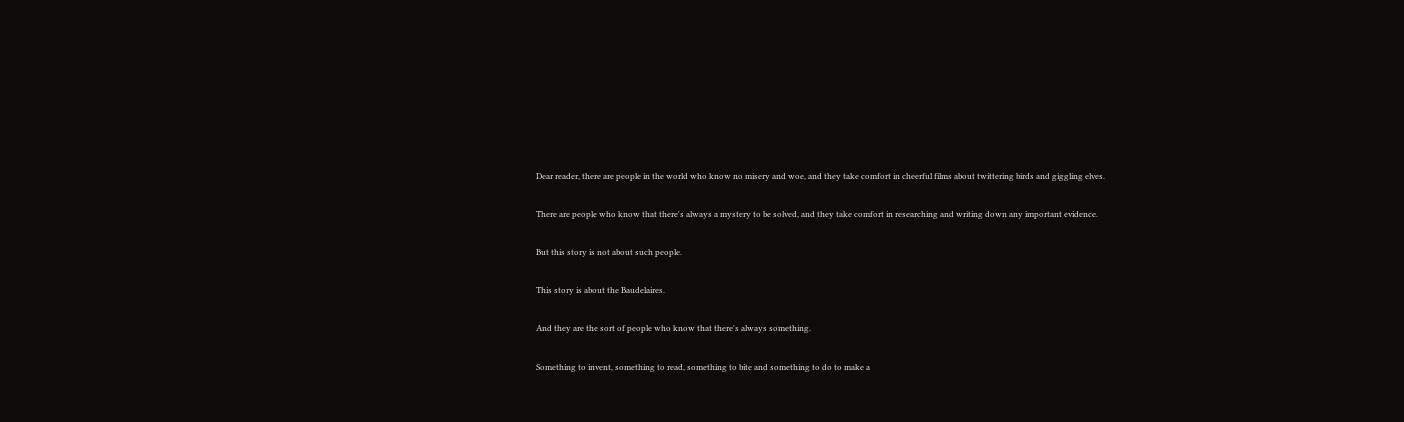Dear reader, there are people in the world who know no misery and woe, and they take comfort in cheerful films about twittering birds and giggling elves.

There are people who know that there's always a mystery to be solved, and they take comfort in researching and writing down any important evidence.

But this story is not about such people.

This story is about the Baudelaires.

And they are the sort of people who know that there's always something.

Something to invent, something to read, something to bite and something to do to make a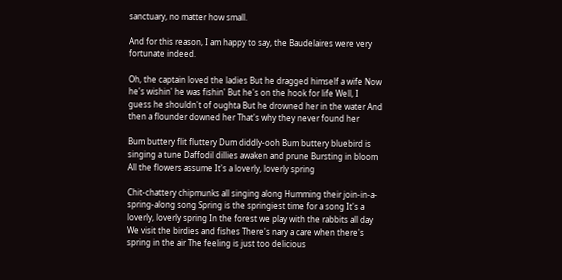sanctuary, no matter how small.

And for this reason, I am happy to say, the Baudelaires were very fortunate indeed.

Oh, the captain loved the ladies But he dragged himself a wife Now he's wishin' he was fishin' But he's on the hook for life Well, I guess he shouldn't of oughta But he drowned her in the water And then a flounder downed her That's why they never found her

Bum buttery flit fluttery Dum diddly-ooh Bum buttery bluebird is singing a tune Daffodil dillies awaken and prune Bursting in bloom All the flowers assume It's a loverly, loverly spring

Chit-chattery chipmunks all singing along Humming their join-in-a-spring-along song Spring is the springiest time for a song It's a loverly, loverly spring In the forest we play with the rabbits all day We visit the birdies and fishes There's nary a care when there's spring in the air The feeling is just too delicious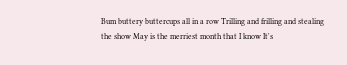Bum buttery buttercups all in a row Trilling and frilling and stealing the show May is the merriest month that I know It's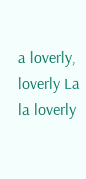a loverly, loverly La la loverly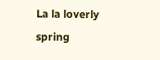La la loverly spring